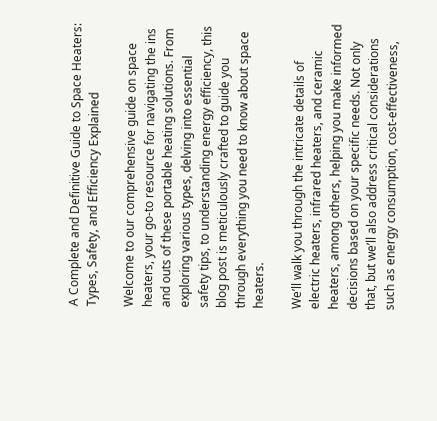A Complete and Definitive Guide to Space Heaters: Types, Safety, and Efficiency Explained

Welcome to our comprehensive guide on space heaters, your go-to resource for navigating the ins and outs of these portable heating solutions. From exploring various types, delving into essential safety tips, to understanding energy efficiency, this blog post is meticulously crafted to guide you through everything you need to know about space heaters.

We’ll walk you through the intricate details of electric heaters, infrared heaters, and ceramic heaters, among others, helping you make informed decisions based on your specific needs. Not only that, but we’ll also address critical considerations such as energy consumption, cost-effectiveness,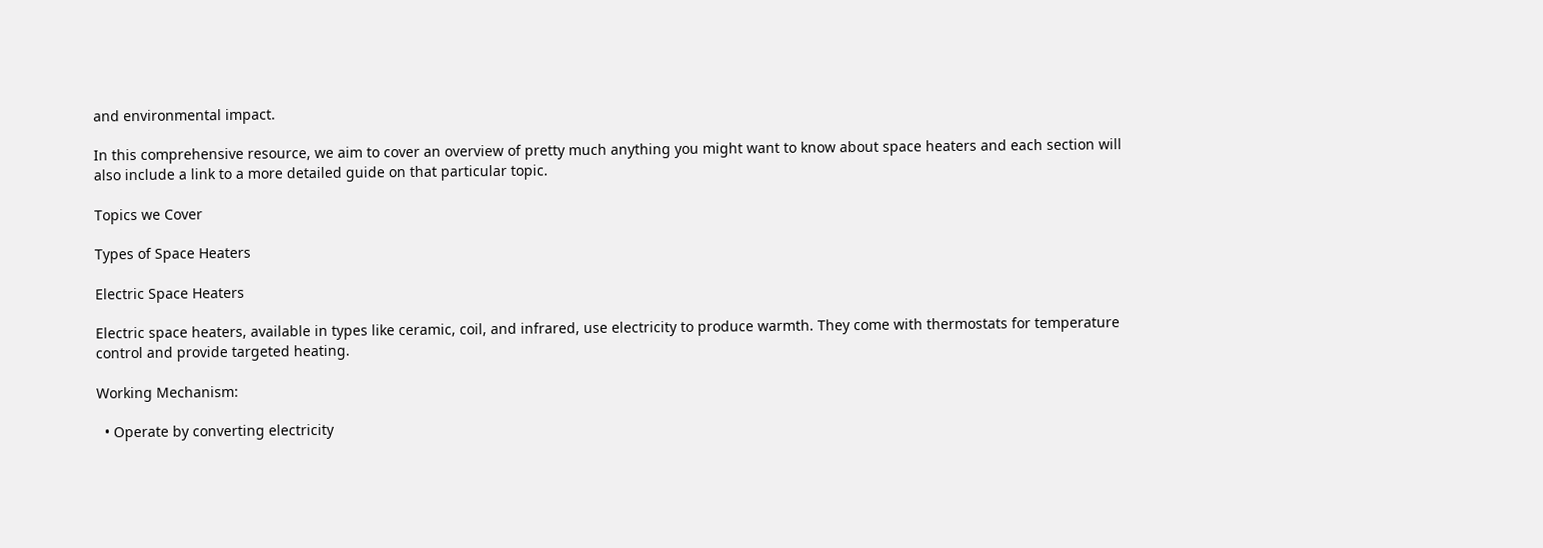and environmental impact.

In this comprehensive resource, we aim to cover an overview of pretty much anything you might want to know about space heaters and each section will also include a link to a more detailed guide on that particular topic.

Topics we Cover

Types of Space Heaters

Electric Space Heaters

Electric space heaters, available in types like ceramic, coil, and infrared, use electricity to produce warmth. They come with thermostats for temperature control and provide targeted heating.

Working Mechanism:

  • Operate by converting electricity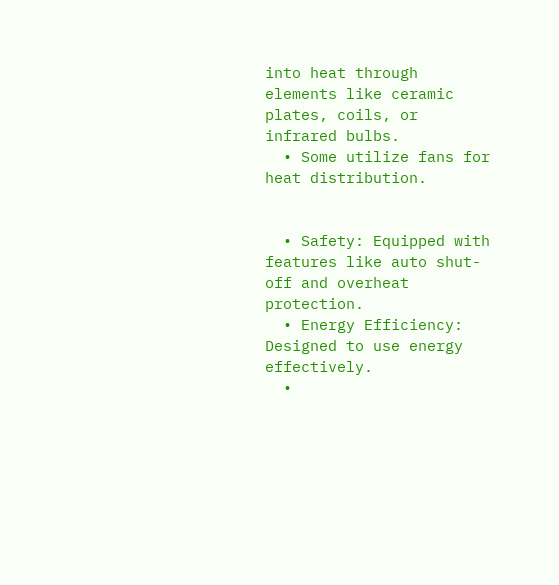into heat through elements like ceramic plates, coils, or infrared bulbs.
  • Some utilize fans for heat distribution.


  • Safety: Equipped with features like auto shut-off and overheat protection.
  • Energy Efficiency: Designed to use energy effectively.
  •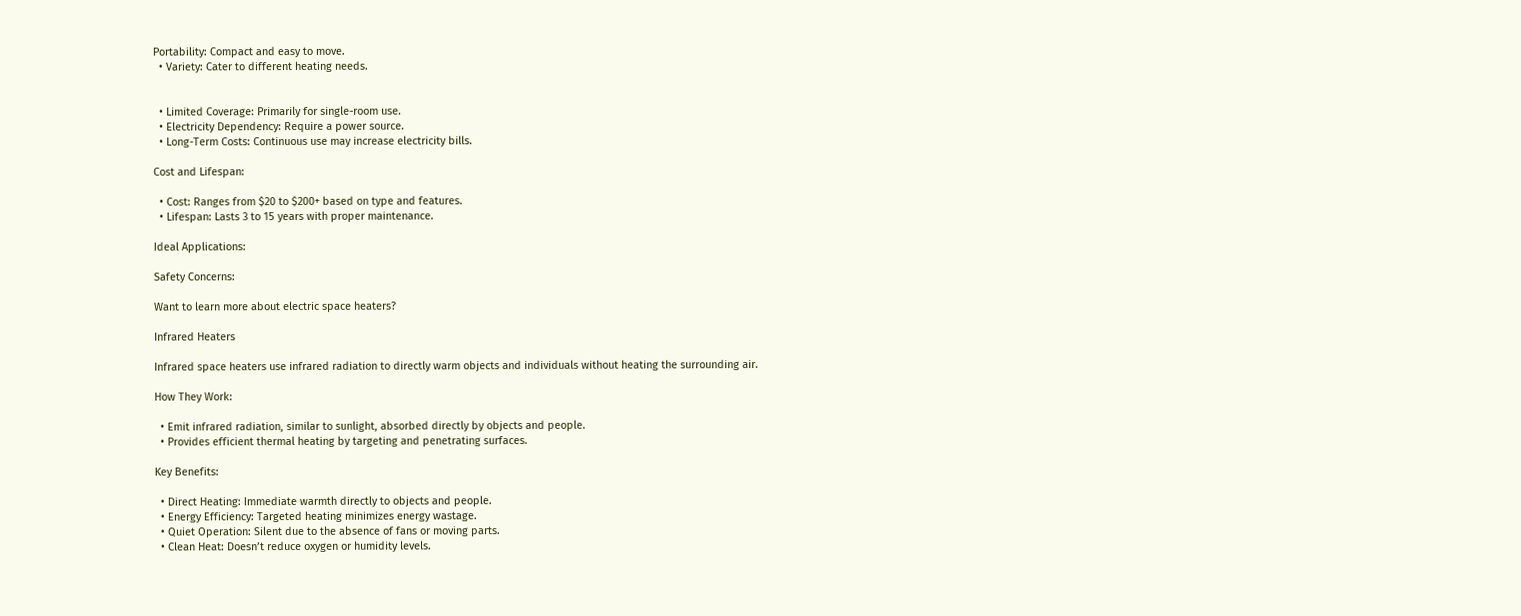Portability: Compact and easy to move.
  • Variety: Cater to different heating needs.


  • Limited Coverage: Primarily for single-room use.
  • Electricity Dependency: Require a power source.
  • Long-Term Costs: Continuous use may increase electricity bills.

Cost and Lifespan:

  • Cost: Ranges from $20 to $200+ based on type and features.
  • Lifespan: Lasts 3 to 15 years with proper maintenance.

Ideal Applications:

Safety Concerns:

Want to learn more about electric space heaters?

Infrared Heaters

Infrared space heaters use infrared radiation to directly warm objects and individuals without heating the surrounding air.

How They Work:

  • Emit infrared radiation, similar to sunlight, absorbed directly by objects and people.
  • Provides efficient thermal heating by targeting and penetrating surfaces.

Key Benefits:

  • Direct Heating: Immediate warmth directly to objects and people.
  • Energy Efficiency: Targeted heating minimizes energy wastage.
  • Quiet Operation: Silent due to the absence of fans or moving parts.
  • Clean Heat: Doesn’t reduce oxygen or humidity levels.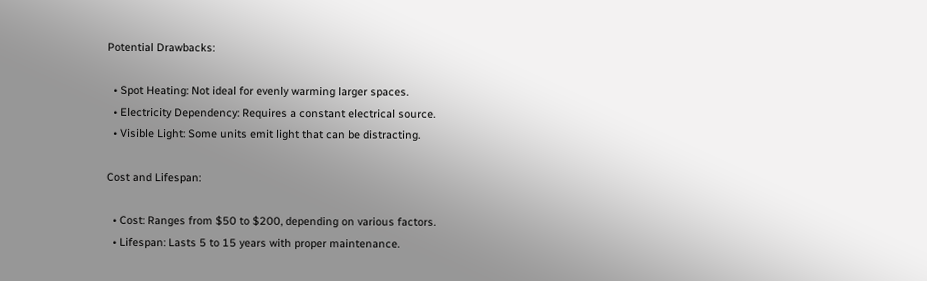Potential Drawbacks:

  • Spot Heating: Not ideal for evenly warming larger spaces.
  • Electricity Dependency: Requires a constant electrical source.
  • Visible Light: Some units emit light that can be distracting.

Cost and Lifespan:

  • Cost: Ranges from $50 to $200, depending on various factors.
  • Lifespan: Lasts 5 to 15 years with proper maintenance.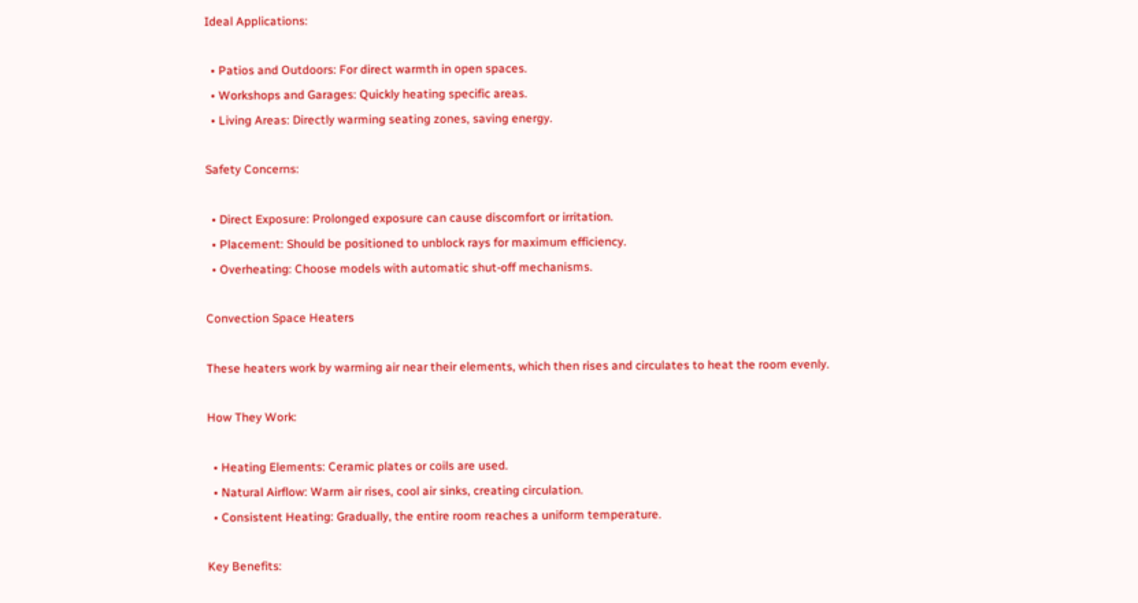Ideal Applications:

  • Patios and Outdoors: For direct warmth in open spaces.
  • Workshops and Garages: Quickly heating specific areas.
  • Living Areas: Directly warming seating zones, saving energy.

Safety Concerns:

  • Direct Exposure: Prolonged exposure can cause discomfort or irritation.
  • Placement: Should be positioned to unblock rays for maximum efficiency.
  • Overheating: Choose models with automatic shut-off mechanisms.

Convection Space Heaters

These heaters work by warming air near their elements, which then rises and circulates to heat the room evenly.

How They Work:

  • Heating Elements: Ceramic plates or coils are used.
  • Natural Airflow: Warm air rises, cool air sinks, creating circulation.
  • Consistent Heating: Gradually, the entire room reaches a uniform temperature.

Key Benefits: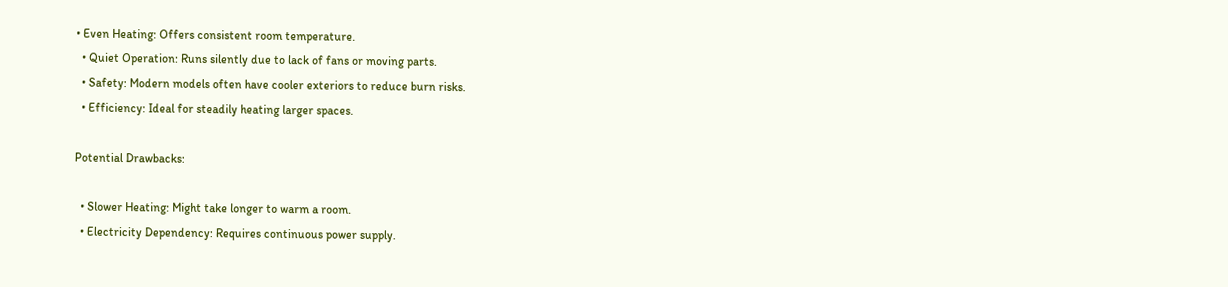• Even Heating: Offers consistent room temperature.
  • Quiet Operation: Runs silently due to lack of fans or moving parts.
  • Safety: Modern models often have cooler exteriors to reduce burn risks.
  • Efficiency: Ideal for steadily heating larger spaces.

Potential Drawbacks:

  • Slower Heating: Might take longer to warm a room.
  • Electricity Dependency: Requires continuous power supply.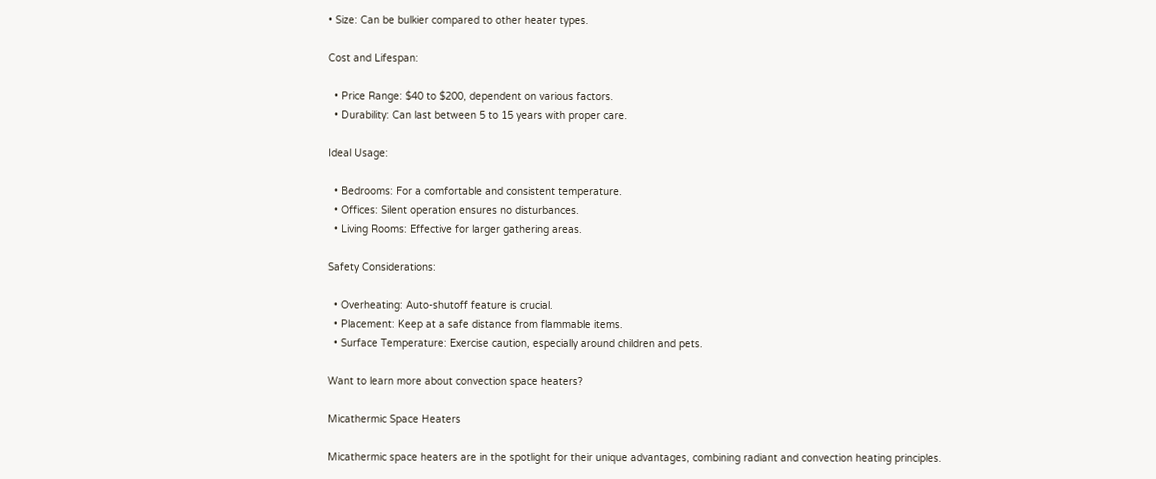• Size: Can be bulkier compared to other heater types.

Cost and Lifespan:

  • Price Range: $40 to $200, dependent on various factors.
  • Durability: Can last between 5 to 15 years with proper care.

Ideal Usage:

  • Bedrooms: For a comfortable and consistent temperature.
  • Offices: Silent operation ensures no disturbances.
  • Living Rooms: Effective for larger gathering areas.

Safety Considerations:

  • Overheating: Auto-shutoff feature is crucial.
  • Placement: Keep at a safe distance from flammable items.
  • Surface Temperature: Exercise caution, especially around children and pets.

Want to learn more about convection space heaters?

Micathermic Space Heaters

Micathermic space heaters are in the spotlight for their unique advantages, combining radiant and convection heating principles.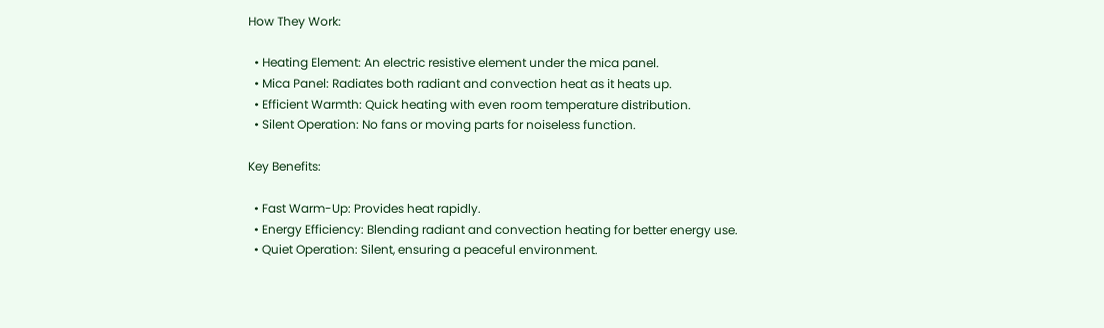How They Work:

  • Heating Element: An electric resistive element under the mica panel.
  • Mica Panel: Radiates both radiant and convection heat as it heats up.
  • Efficient Warmth: Quick heating with even room temperature distribution.
  • Silent Operation: No fans or moving parts for noiseless function.

Key Benefits:

  • Fast Warm-Up: Provides heat rapidly.
  • Energy Efficiency: Blending radiant and convection heating for better energy use.
  • Quiet Operation: Silent, ensuring a peaceful environment.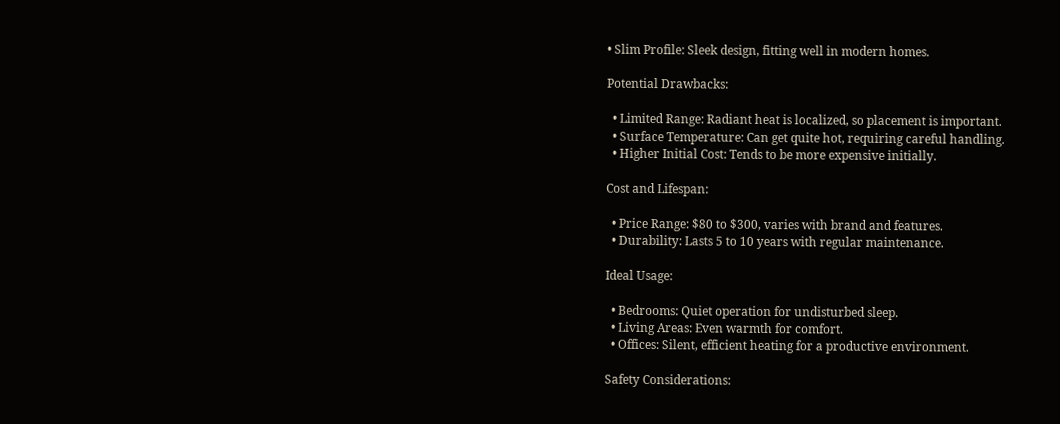• Slim Profile: Sleek design, fitting well in modern homes.

Potential Drawbacks:

  • Limited Range: Radiant heat is localized, so placement is important.
  • Surface Temperature: Can get quite hot, requiring careful handling.
  • Higher Initial Cost: Tends to be more expensive initially.

Cost and Lifespan:

  • Price Range: $80 to $300, varies with brand and features.
  • Durability: Lasts 5 to 10 years with regular maintenance.

Ideal Usage:

  • Bedrooms: Quiet operation for undisturbed sleep.
  • Living Areas: Even warmth for comfort.
  • Offices: Silent, efficient heating for a productive environment.

Safety Considerations: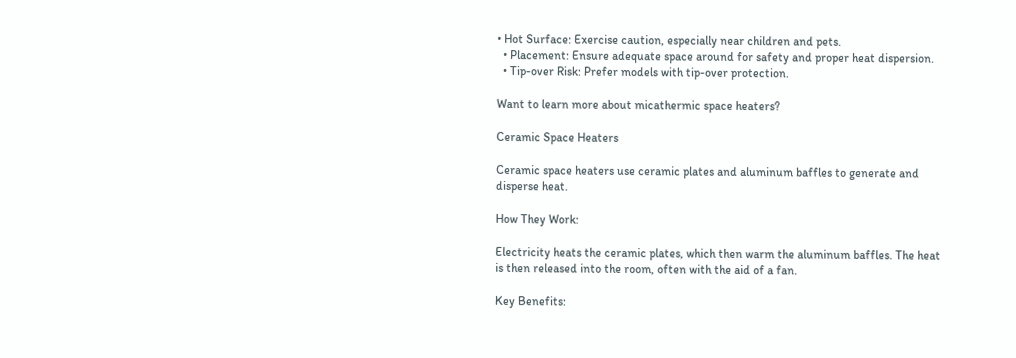• Hot Surface: Exercise caution, especially near children and pets.
  • Placement: Ensure adequate space around for safety and proper heat dispersion.
  • Tip-over Risk: Prefer models with tip-over protection.

Want to learn more about micathermic space heaters?

Ceramic Space Heaters

Ceramic space heaters use ceramic plates and aluminum baffles to generate and disperse heat.

How They Work:

Electricity heats the ceramic plates, which then warm the aluminum baffles. The heat is then released into the room, often with the aid of a fan.

Key Benefits: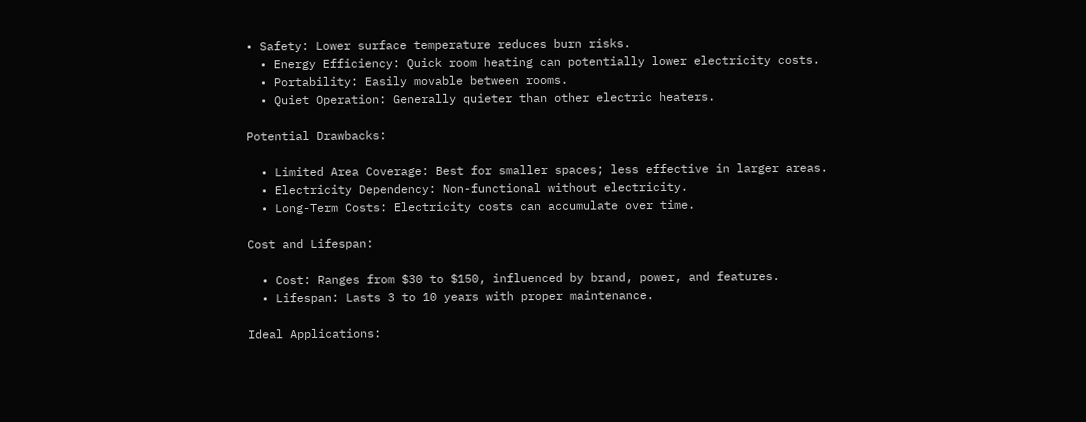• Safety: Lower surface temperature reduces burn risks.
  • Energy Efficiency: Quick room heating can potentially lower electricity costs.
  • Portability: Easily movable between rooms.
  • Quiet Operation: Generally quieter than other electric heaters.

Potential Drawbacks:

  • Limited Area Coverage: Best for smaller spaces; less effective in larger areas.
  • Electricity Dependency: Non-functional without electricity.
  • Long-Term Costs: Electricity costs can accumulate over time.

Cost and Lifespan:

  • Cost: Ranges from $30 to $150, influenced by brand, power, and features.
  • Lifespan: Lasts 3 to 10 years with proper maintenance.

Ideal Applications: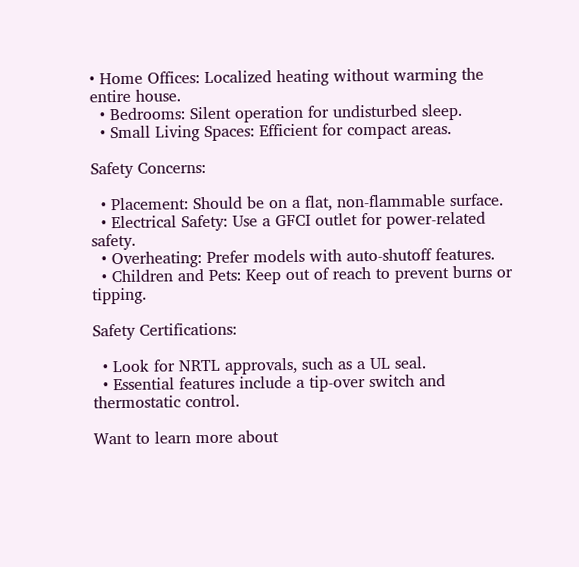• Home Offices: Localized heating without warming the entire house.
  • Bedrooms: Silent operation for undisturbed sleep.
  • Small Living Spaces: Efficient for compact areas.

Safety Concerns:

  • Placement: Should be on a flat, non-flammable surface.
  • Electrical Safety: Use a GFCI outlet for power-related safety.
  • Overheating: Prefer models with auto-shutoff features.
  • Children and Pets: Keep out of reach to prevent burns or tipping.

Safety Certifications:

  • Look for NRTL approvals, such as a UL seal.
  • Essential features include a tip-over switch and thermostatic control.

Want to learn more about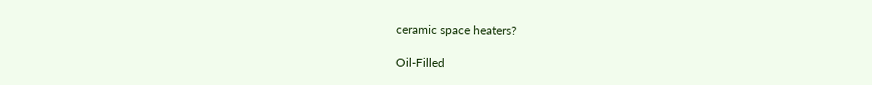ceramic space heaters?

Oil-Filled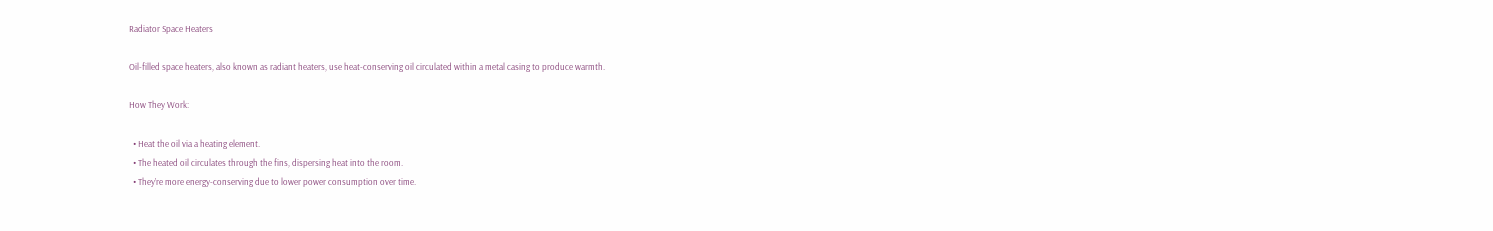Radiator Space Heaters

Oil-filled space heaters, also known as radiant heaters, use heat-conserving oil circulated within a metal casing to produce warmth.

How They Work:

  • Heat the oil via a heating element.
  • The heated oil circulates through the fins, dispersing heat into the room.
  • They’re more energy-conserving due to lower power consumption over time.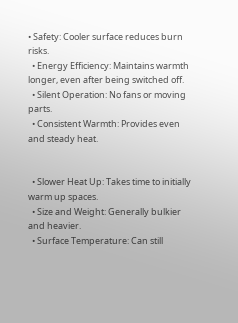• Safety: Cooler surface reduces burn risks.
  • Energy Efficiency: Maintains warmth longer, even after being switched off.
  • Silent Operation: No fans or moving parts.
  • Consistent Warmth: Provides even and steady heat.


  • Slower Heat Up: Takes time to initially warm up spaces.
  • Size and Weight: Generally bulkier and heavier.
  • Surface Temperature: Can still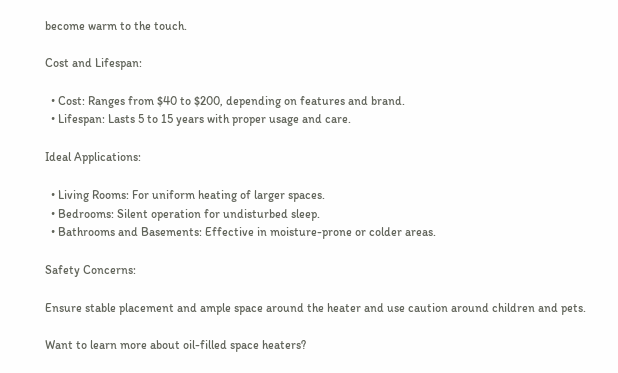become warm to the touch.

Cost and Lifespan:

  • Cost: Ranges from $40 to $200, depending on features and brand.
  • Lifespan: Lasts 5 to 15 years with proper usage and care.

Ideal Applications:

  • Living Rooms: For uniform heating of larger spaces.
  • Bedrooms: Silent operation for undisturbed sleep.
  • Bathrooms and Basements: Effective in moisture-prone or colder areas.

Safety Concerns:

Ensure stable placement and ample space around the heater and use caution around children and pets.

Want to learn more about oil-filled space heaters?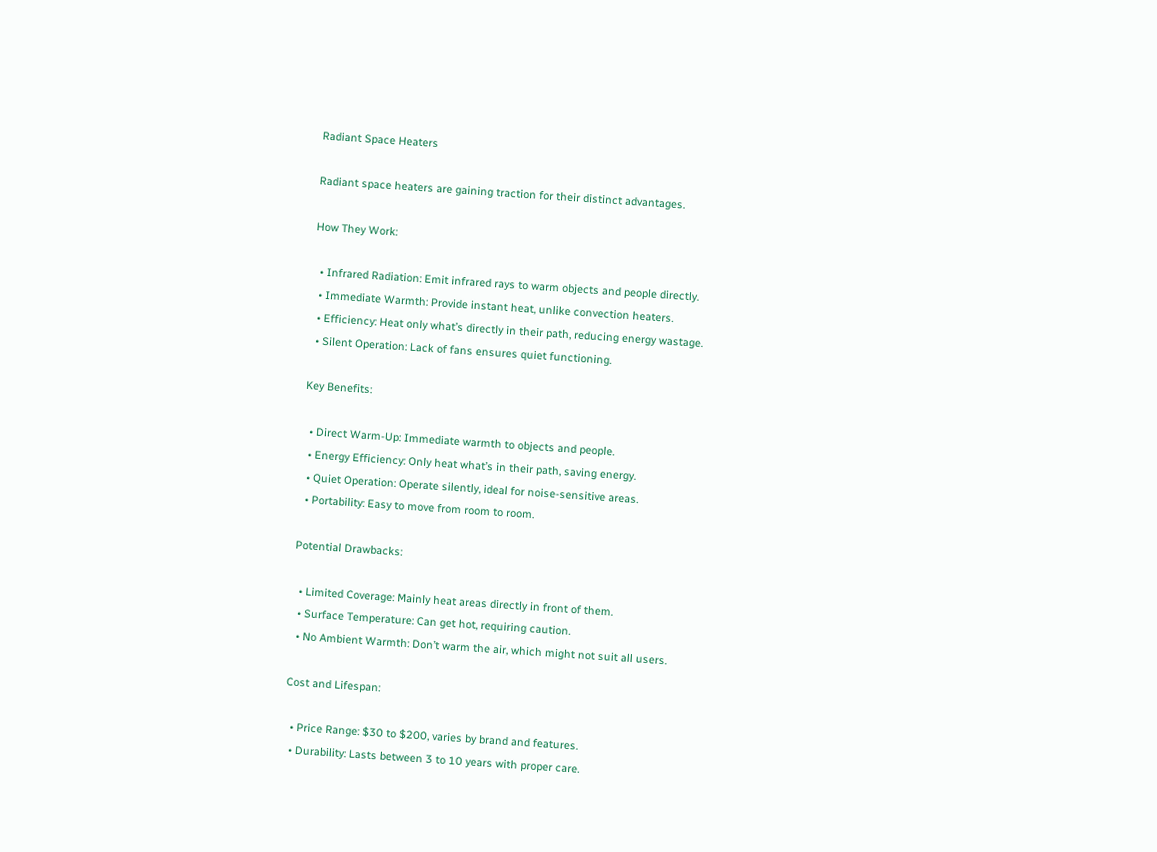Radiant Space Heaters

Radiant space heaters are gaining traction for their distinct advantages.

How They Work:

  • Infrared Radiation: Emit infrared rays to warm objects and people directly.
  • Immediate Warmth: Provide instant heat, unlike convection heaters.
  • Efficiency: Heat only what’s directly in their path, reducing energy wastage.
  • Silent Operation: Lack of fans ensures quiet functioning.

Key Benefits:

  • Direct Warm-Up: Immediate warmth to objects and people.
  • Energy Efficiency: Only heat what’s in their path, saving energy.
  • Quiet Operation: Operate silently, ideal for noise-sensitive areas.
  • Portability: Easy to move from room to room.

Potential Drawbacks:

  • Limited Coverage: Mainly heat areas directly in front of them.
  • Surface Temperature: Can get hot, requiring caution.
  • No Ambient Warmth: Don’t warm the air, which might not suit all users.

Cost and Lifespan:

  • Price Range: $30 to $200, varies by brand and features.
  • Durability: Lasts between 3 to 10 years with proper care.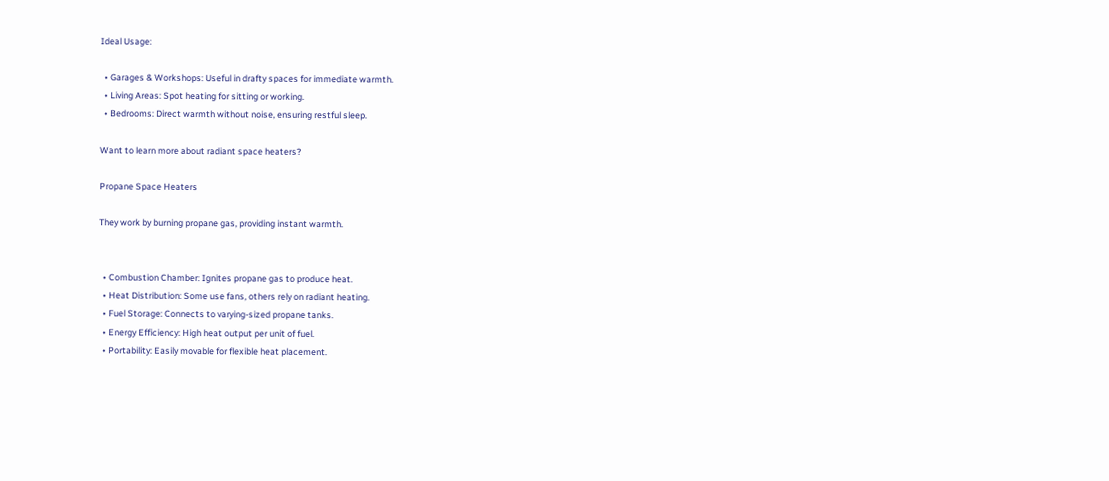Ideal Usage:

  • Garages & Workshops: Useful in drafty spaces for immediate warmth.
  • Living Areas: Spot heating for sitting or working.
  • Bedrooms: Direct warmth without noise, ensuring restful sleep.

Want to learn more about radiant space heaters?

Propane Space Heaters

They work by burning propane gas, providing instant warmth.


  • Combustion Chamber: Ignites propane gas to produce heat.
  • Heat Distribution: Some use fans, others rely on radiant heating.
  • Fuel Storage: Connects to varying-sized propane tanks.
  • Energy Efficiency: High heat output per unit of fuel.
  • Portability: Easily movable for flexible heat placement.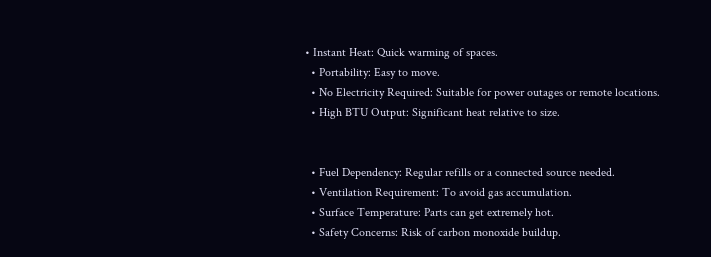• Instant Heat: Quick warming of spaces.
  • Portability: Easy to move.
  • No Electricity Required: Suitable for power outages or remote locations.
  • High BTU Output: Significant heat relative to size.


  • Fuel Dependency: Regular refills or a connected source needed.
  • Ventilation Requirement: To avoid gas accumulation.
  • Surface Temperature: Parts can get extremely hot.
  • Safety Concerns: Risk of carbon monoxide buildup.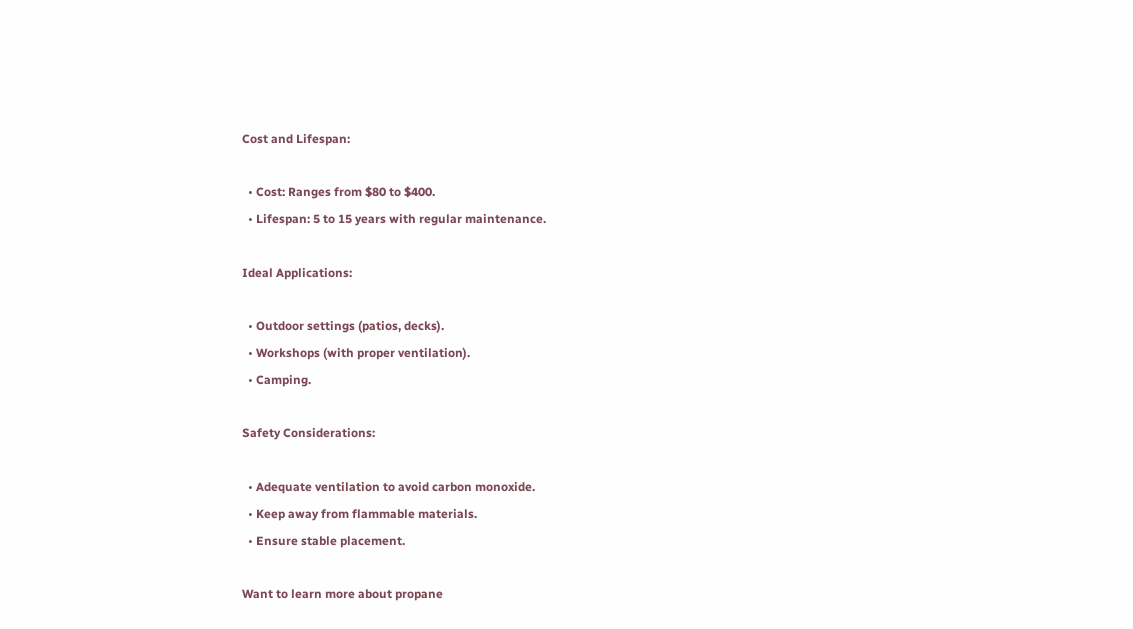Cost and Lifespan:

  • Cost: Ranges from $80 to $400.
  • Lifespan: 5 to 15 years with regular maintenance.

Ideal Applications:

  • Outdoor settings (patios, decks).
  • Workshops (with proper ventilation).
  • Camping.

Safety Considerations:

  • Adequate ventilation to avoid carbon monoxide.
  • Keep away from flammable materials.
  • Ensure stable placement.

Want to learn more about propane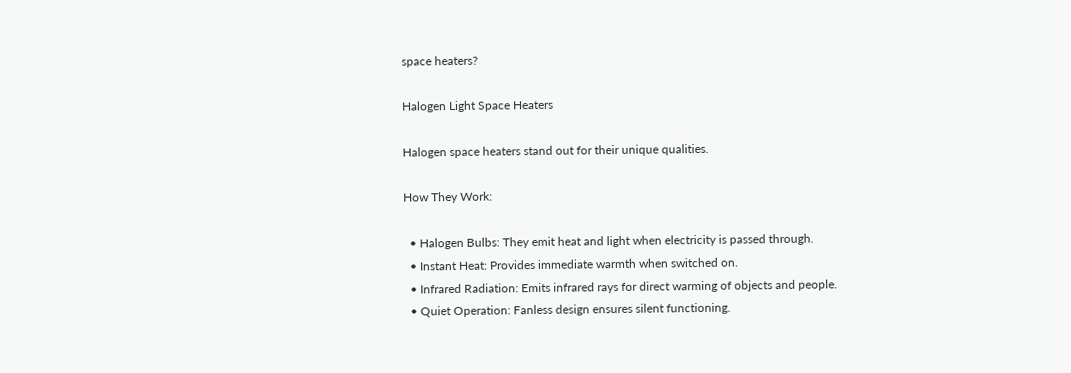space heaters?

Halogen Light Space Heaters

Halogen space heaters stand out for their unique qualities.

How They Work:

  • Halogen Bulbs: They emit heat and light when electricity is passed through.
  • Instant Heat: Provides immediate warmth when switched on.
  • Infrared Radiation: Emits infrared rays for direct warming of objects and people.
  • Quiet Operation: Fanless design ensures silent functioning.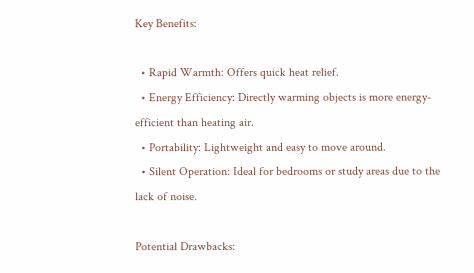Key Benefits:

  • Rapid Warmth: Offers quick heat relief.
  • Energy Efficiency: Directly warming objects is more energy-efficient than heating air.
  • Portability: Lightweight and easy to move around.
  • Silent Operation: Ideal for bedrooms or study areas due to the lack of noise.

Potential Drawbacks: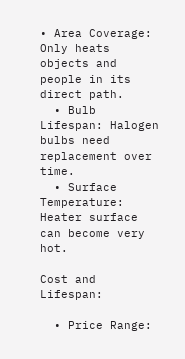• Area Coverage: Only heats objects and people in its direct path.
  • Bulb Lifespan: Halogen bulbs need replacement over time.
  • Surface Temperature: Heater surface can become very hot.

Cost and Lifespan:

  • Price Range: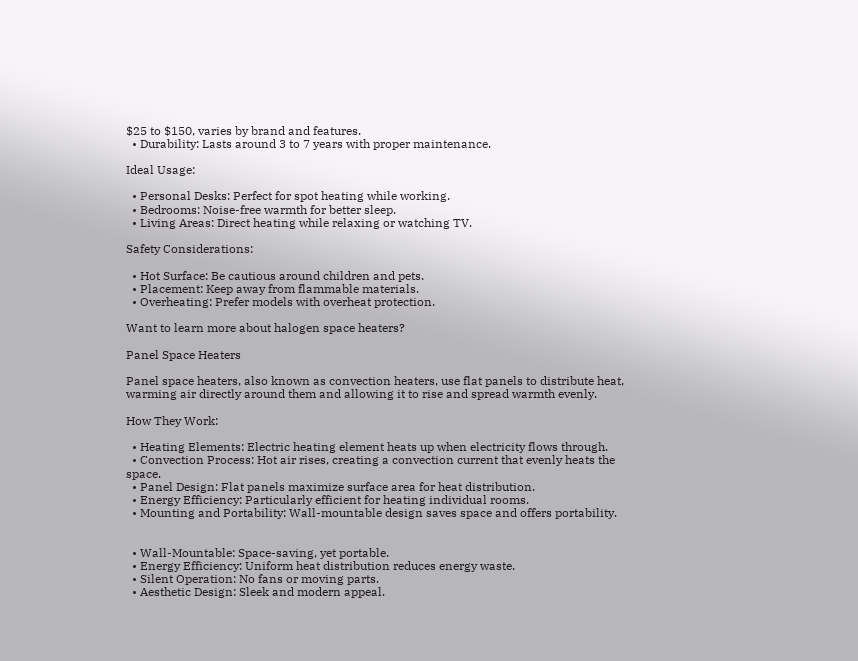$25 to $150, varies by brand and features.
  • Durability: Lasts around 3 to 7 years with proper maintenance.

Ideal Usage:

  • Personal Desks: Perfect for spot heating while working.
  • Bedrooms: Noise-free warmth for better sleep.
  • Living Areas: Direct heating while relaxing or watching TV.

Safety Considerations:

  • Hot Surface: Be cautious around children and pets.
  • Placement: Keep away from flammable materials.
  • Overheating: Prefer models with overheat protection.

Want to learn more about halogen space heaters?

Panel Space Heaters

Panel space heaters, also known as convection heaters, use flat panels to distribute heat, warming air directly around them and allowing it to rise and spread warmth evenly.

How They Work:

  • Heating Elements: Electric heating element heats up when electricity flows through.
  • Convection Process: Hot air rises, creating a convection current that evenly heats the space.
  • Panel Design: Flat panels maximize surface area for heat distribution.
  • Energy Efficiency: Particularly efficient for heating individual rooms.
  • Mounting and Portability: Wall-mountable design saves space and offers portability.


  • Wall-Mountable: Space-saving, yet portable.
  • Energy Efficiency: Uniform heat distribution reduces energy waste.
  • Silent Operation: No fans or moving parts.
  • Aesthetic Design: Sleek and modern appeal.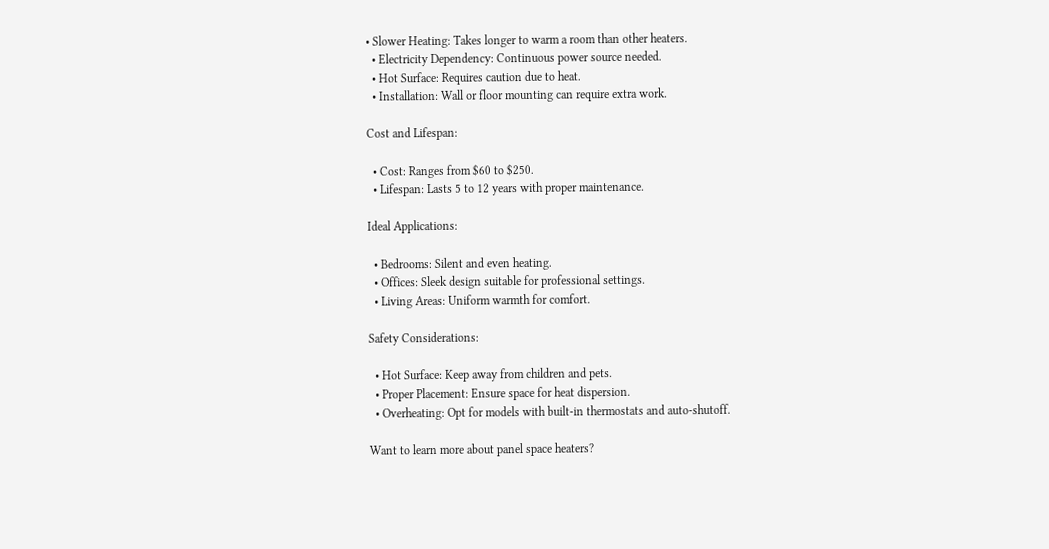• Slower Heating: Takes longer to warm a room than other heaters.
  • Electricity Dependency: Continuous power source needed.
  • Hot Surface: Requires caution due to heat.
  • Installation: Wall or floor mounting can require extra work.

Cost and Lifespan:

  • Cost: Ranges from $60 to $250.
  • Lifespan: Lasts 5 to 12 years with proper maintenance.

Ideal Applications:

  • Bedrooms: Silent and even heating.
  • Offices: Sleek design suitable for professional settings.
  • Living Areas: Uniform warmth for comfort.

Safety Considerations:

  • Hot Surface: Keep away from children and pets.
  • Proper Placement: Ensure space for heat dispersion.
  • Overheating: Opt for models with built-in thermostats and auto-shutoff.

Want to learn more about panel space heaters?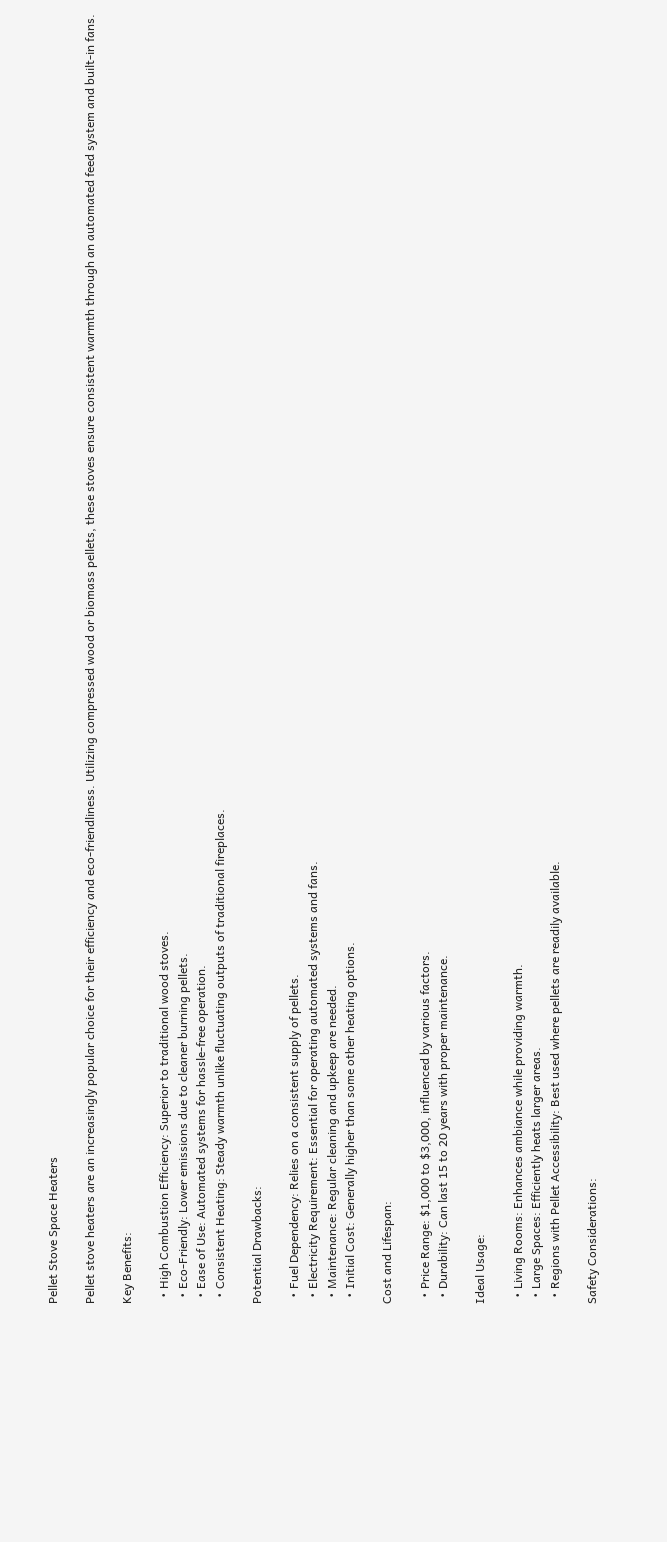Pellet Stove Space Heaters

Pellet stove heaters are an increasingly popular choice for their efficiency and eco-friendliness. Utilizing compressed wood or biomass pellets, these stoves ensure consistent warmth through an automated feed system and built-in fans.

Key Benefits:

  • High Combustion Efficiency: Superior to traditional wood stoves.
  • Eco-Friendly: Lower emissions due to cleaner burning pellets.
  • Ease of Use: Automated systems for hassle-free operation.
  • Consistent Heating: Steady warmth unlike fluctuating outputs of traditional fireplaces.

Potential Drawbacks:

  • Fuel Dependency: Relies on a consistent supply of pellets.
  • Electricity Requirement: Essential for operating automated systems and fans.
  • Maintenance: Regular cleaning and upkeep are needed.
  • Initial Cost: Generally higher than some other heating options.

Cost and Lifespan:

  • Price Range: $1,000 to $3,000, influenced by various factors.
  • Durability: Can last 15 to 20 years with proper maintenance.

Ideal Usage:

  • Living Rooms: Enhances ambiance while providing warmth.
  • Large Spaces: Efficiently heats larger areas.
  • Regions with Pellet Accessibility: Best used where pellets are readily available.

Safety Considerations: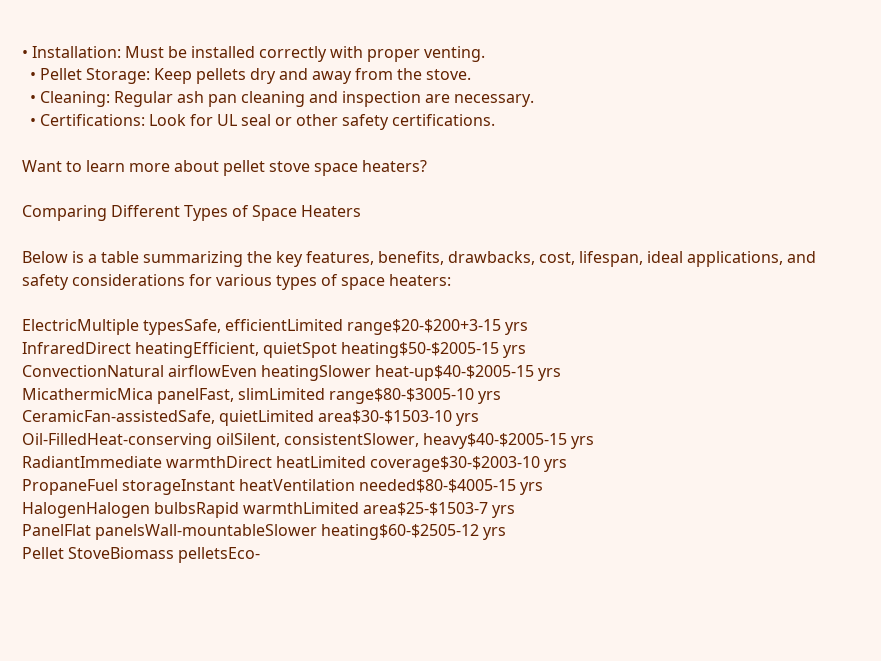• Installation: Must be installed correctly with proper venting.
  • Pellet Storage: Keep pellets dry and away from the stove.
  • Cleaning: Regular ash pan cleaning and inspection are necessary.
  • Certifications: Look for UL seal or other safety certifications.

Want to learn more about pellet stove space heaters?

Comparing Different Types of Space Heaters

Below is a table summarizing the key features, benefits, drawbacks, cost, lifespan, ideal applications, and safety considerations for various types of space heaters:

ElectricMultiple typesSafe, efficientLimited range$20-$200+3-15 yrs
InfraredDirect heatingEfficient, quietSpot heating$50-$2005-15 yrs
ConvectionNatural airflowEven heatingSlower heat-up$40-$2005-15 yrs
MicathermicMica panelFast, slimLimited range$80-$3005-10 yrs
CeramicFan-assistedSafe, quietLimited area$30-$1503-10 yrs
Oil-FilledHeat-conserving oilSilent, consistentSlower, heavy$40-$2005-15 yrs
RadiantImmediate warmthDirect heatLimited coverage$30-$2003-10 yrs
PropaneFuel storageInstant heatVentilation needed$80-$4005-15 yrs
HalogenHalogen bulbsRapid warmthLimited area$25-$1503-7 yrs
PanelFlat panelsWall-mountableSlower heating$60-$2505-12 yrs
Pellet StoveBiomass pelletsEco-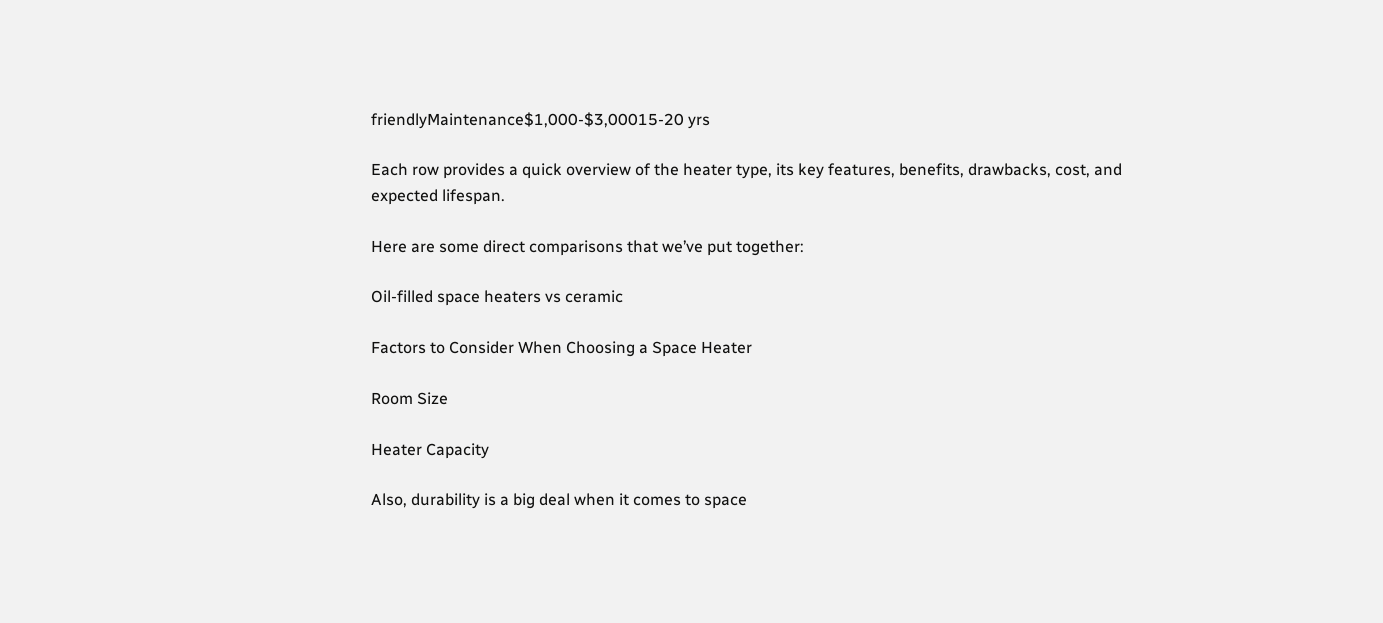friendlyMaintenance$1,000-$3,00015-20 yrs

Each row provides a quick overview of the heater type, its key features, benefits, drawbacks, cost, and expected lifespan.

Here are some direct comparisons that we’ve put together:

Oil-filled space heaters vs ceramic

Factors to Consider When Choosing a Space Heater

Room Size

Heater Capacity

Also, durability is a big deal when it comes to space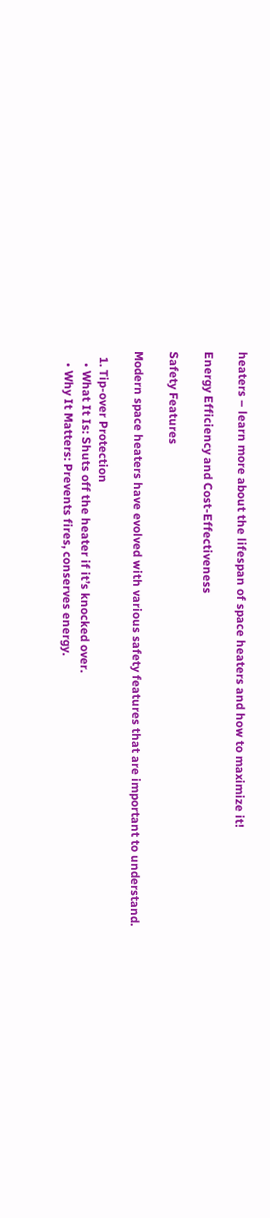heaters – learn more about the lifespan of space heaters and how to maximize it!

Energy Efficiency and Cost-Effectiveness

Safety Features

Modern space heaters have evolved with various safety features that are important to understand.

  1. Tip-over Protection
    • What It Is: Shuts off the heater if it’s knocked over.
    • Why It Matters: Prevents fires, conserves energy.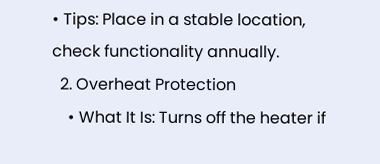• Tips: Place in a stable location, check functionality annually.
  2. Overheat Protection
    • What It Is: Turns off the heater if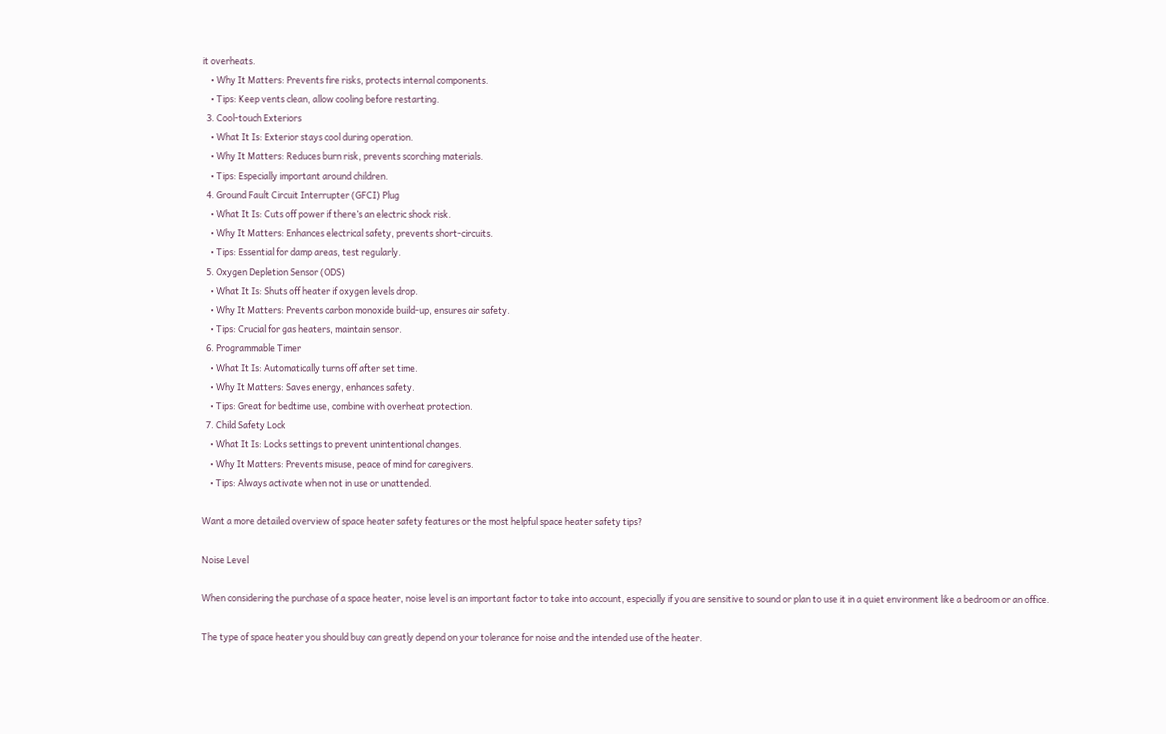it overheats.
    • Why It Matters: Prevents fire risks, protects internal components.
    • Tips: Keep vents clean, allow cooling before restarting.
  3. Cool-touch Exteriors
    • What It Is: Exterior stays cool during operation.
    • Why It Matters: Reduces burn risk, prevents scorching materials.
    • Tips: Especially important around children.
  4. Ground Fault Circuit Interrupter (GFCI) Plug
    • What It Is: Cuts off power if there’s an electric shock risk.
    • Why It Matters: Enhances electrical safety, prevents short-circuits.
    • Tips: Essential for damp areas, test regularly.
  5. Oxygen Depletion Sensor (ODS)
    • What It Is: Shuts off heater if oxygen levels drop.
    • Why It Matters: Prevents carbon monoxide build-up, ensures air safety.
    • Tips: Crucial for gas heaters, maintain sensor.
  6. Programmable Timer
    • What It Is: Automatically turns off after set time.
    • Why It Matters: Saves energy, enhances safety.
    • Tips: Great for bedtime use, combine with overheat protection.
  7. Child Safety Lock
    • What It Is: Locks settings to prevent unintentional changes.
    • Why It Matters: Prevents misuse, peace of mind for caregivers.
    • Tips: Always activate when not in use or unattended.

Want a more detailed overview of space heater safety features or the most helpful space heater safety tips?

Noise Level

When considering the purchase of a space heater, noise level is an important factor to take into account, especially if you are sensitive to sound or plan to use it in a quiet environment like a bedroom or an office.

The type of space heater you should buy can greatly depend on your tolerance for noise and the intended use of the heater.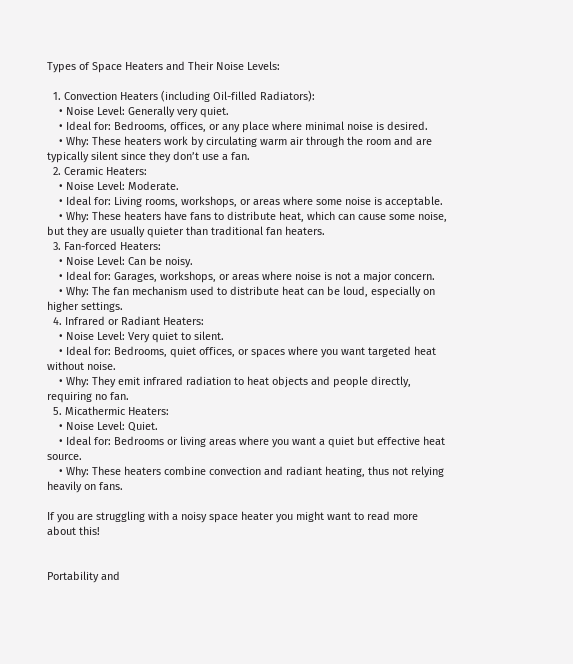Types of Space Heaters and Their Noise Levels:

  1. Convection Heaters (including Oil-filled Radiators):
    • Noise Level: Generally very quiet.
    • Ideal for: Bedrooms, offices, or any place where minimal noise is desired.
    • Why: These heaters work by circulating warm air through the room and are typically silent since they don’t use a fan.
  2. Ceramic Heaters:
    • Noise Level: Moderate.
    • Ideal for: Living rooms, workshops, or areas where some noise is acceptable.
    • Why: These heaters have fans to distribute heat, which can cause some noise, but they are usually quieter than traditional fan heaters.
  3. Fan-forced Heaters:
    • Noise Level: Can be noisy.
    • Ideal for: Garages, workshops, or areas where noise is not a major concern.
    • Why: The fan mechanism used to distribute heat can be loud, especially on higher settings.
  4. Infrared or Radiant Heaters:
    • Noise Level: Very quiet to silent.
    • Ideal for: Bedrooms, quiet offices, or spaces where you want targeted heat without noise.
    • Why: They emit infrared radiation to heat objects and people directly, requiring no fan.
  5. Micathermic Heaters:
    • Noise Level: Quiet.
    • Ideal for: Bedrooms or living areas where you want a quiet but effective heat source.
    • Why: These heaters combine convection and radiant heating, thus not relying heavily on fans.

If you are struggling with a noisy space heater you might want to read more about this!


Portability and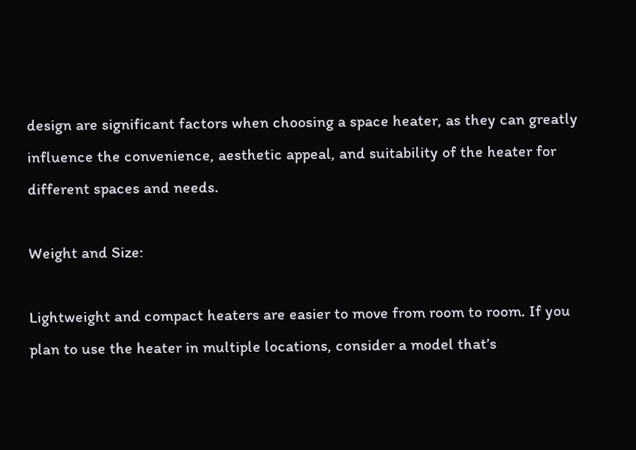design are significant factors when choosing a space heater, as they can greatly influence the convenience, aesthetic appeal, and suitability of the heater for different spaces and needs.

Weight and Size:

Lightweight and compact heaters are easier to move from room to room. If you plan to use the heater in multiple locations, consider a model that’s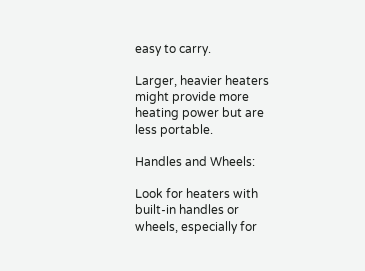easy to carry.

Larger, heavier heaters might provide more heating power but are less portable.

Handles and Wheels:

Look for heaters with built-in handles or wheels, especially for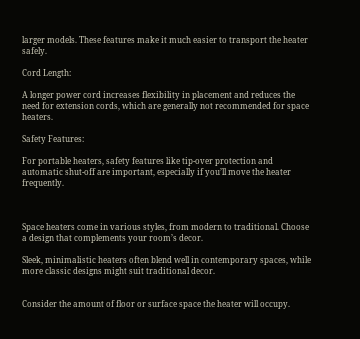larger models. These features make it much easier to transport the heater safely.

Cord Length:

A longer power cord increases flexibility in placement and reduces the need for extension cords, which are generally not recommended for space heaters.

Safety Features:

For portable heaters, safety features like tip-over protection and automatic shut-off are important, especially if you’ll move the heater frequently.



Space heaters come in various styles, from modern to traditional. Choose a design that complements your room’s decor.

Sleek, minimalistic heaters often blend well in contemporary spaces, while more classic designs might suit traditional decor.


Consider the amount of floor or surface space the heater will occupy.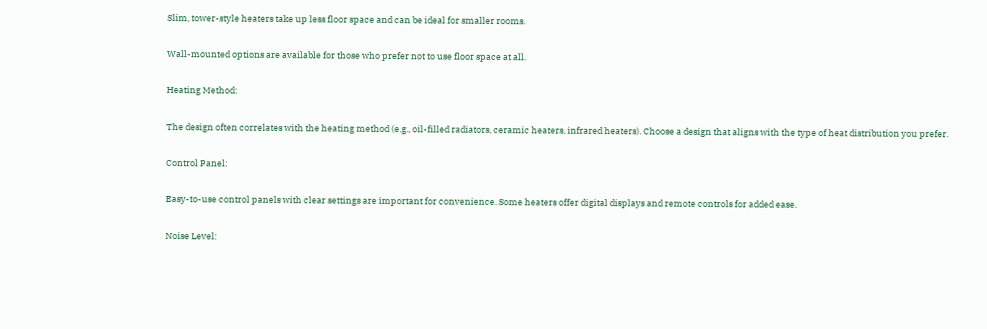Slim, tower-style heaters take up less floor space and can be ideal for smaller rooms.

Wall-mounted options are available for those who prefer not to use floor space at all.

Heating Method:

The design often correlates with the heating method (e.g., oil-filled radiators, ceramic heaters, infrared heaters). Choose a design that aligns with the type of heat distribution you prefer.

Control Panel:

Easy-to-use control panels with clear settings are important for convenience. Some heaters offer digital displays and remote controls for added ease.

Noise Level: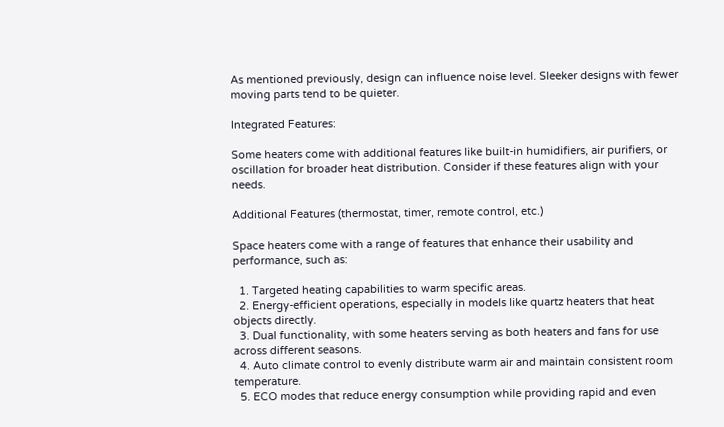As mentioned previously, design can influence noise level. Sleeker designs with fewer moving parts tend to be quieter.

Integrated Features:

Some heaters come with additional features like built-in humidifiers, air purifiers, or oscillation for broader heat distribution. Consider if these features align with your needs.

Additional Features (thermostat, timer, remote control, etc.)

Space heaters come with a range of features that enhance their usability and performance, such as:

  1. Targeted heating capabilities to warm specific areas.
  2. Energy-efficient operations, especially in models like quartz heaters that heat objects directly.
  3. Dual functionality, with some heaters serving as both heaters and fans for use across different seasons.
  4. Auto climate control to evenly distribute warm air and maintain consistent room temperature.
  5. ECO modes that reduce energy consumption while providing rapid and even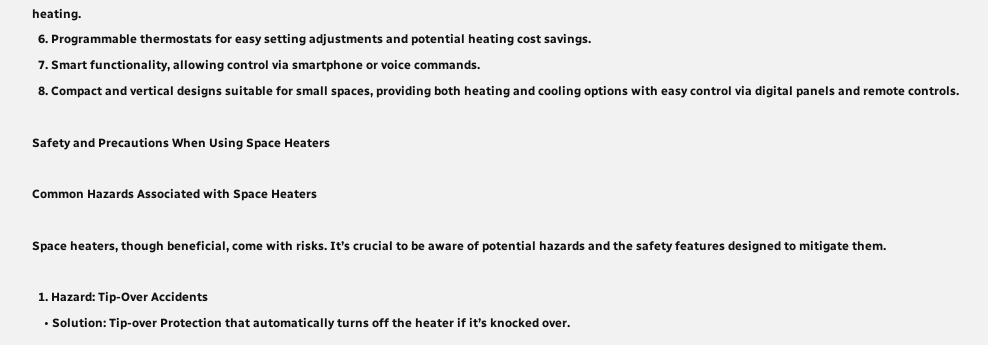heating.
  6. Programmable thermostats for easy setting adjustments and potential heating cost savings.
  7. Smart functionality, allowing control via smartphone or voice commands.
  8. Compact and vertical designs suitable for small spaces, providing both heating and cooling options with easy control via digital panels and remote controls.

Safety and Precautions When Using Space Heaters

Common Hazards Associated with Space Heaters

Space heaters, though beneficial, come with risks. It’s crucial to be aware of potential hazards and the safety features designed to mitigate them.

  1. Hazard: Tip-Over Accidents
    • Solution: Tip-over Protection that automatically turns off the heater if it’s knocked over.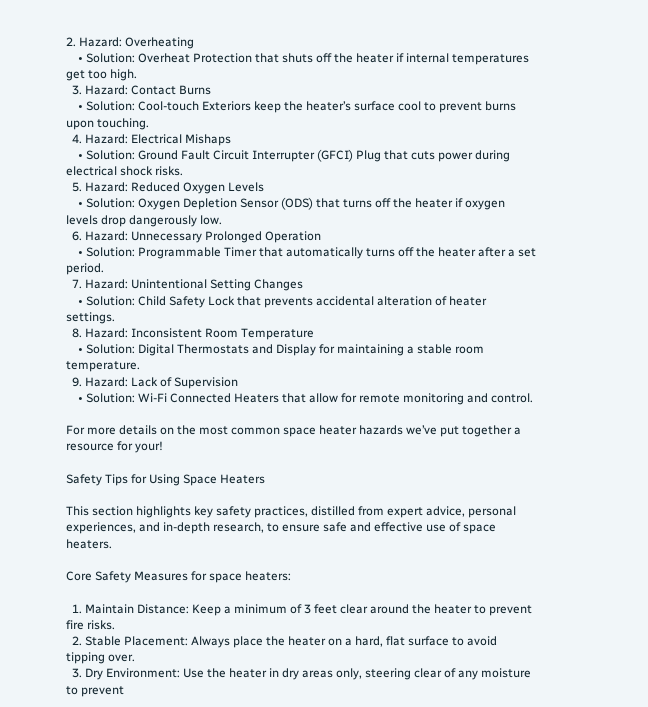2. Hazard: Overheating
    • Solution: Overheat Protection that shuts off the heater if internal temperatures get too high.
  3. Hazard: Contact Burns
    • Solution: Cool-touch Exteriors keep the heater’s surface cool to prevent burns upon touching.
  4. Hazard: Electrical Mishaps
    • Solution: Ground Fault Circuit Interrupter (GFCI) Plug that cuts power during electrical shock risks.
  5. Hazard: Reduced Oxygen Levels
    • Solution: Oxygen Depletion Sensor (ODS) that turns off the heater if oxygen levels drop dangerously low.
  6. Hazard: Unnecessary Prolonged Operation
    • Solution: Programmable Timer that automatically turns off the heater after a set period.
  7. Hazard: Unintentional Setting Changes
    • Solution: Child Safety Lock that prevents accidental alteration of heater settings.
  8. Hazard: Inconsistent Room Temperature
    • Solution: Digital Thermostats and Display for maintaining a stable room temperature.
  9. Hazard: Lack of Supervision
    • Solution: Wi-Fi Connected Heaters that allow for remote monitoring and control.

For more details on the most common space heater hazards we’ve put together a resource for your!

Safety Tips for Using Space Heaters

This section highlights key safety practices, distilled from expert advice, personal experiences, and in-depth research, to ensure safe and effective use of space heaters.

Core Safety Measures for space heaters:

  1. Maintain Distance: Keep a minimum of 3 feet clear around the heater to prevent fire risks.
  2. Stable Placement: Always place the heater on a hard, flat surface to avoid tipping over.
  3. Dry Environment: Use the heater in dry areas only, steering clear of any moisture to prevent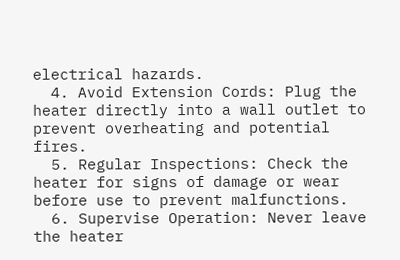electrical hazards.
  4. Avoid Extension Cords: Plug the heater directly into a wall outlet to prevent overheating and potential fires.
  5. Regular Inspections: Check the heater for signs of damage or wear before use to prevent malfunctions.
  6. Supervise Operation: Never leave the heater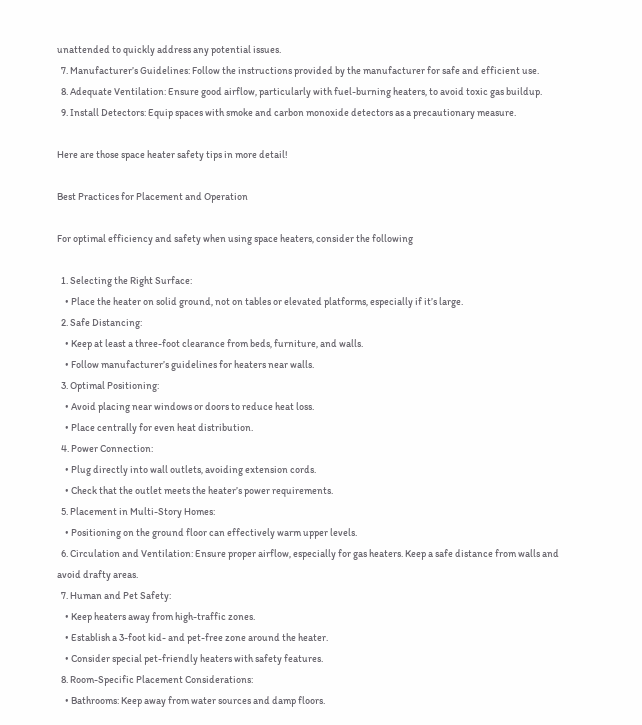unattended to quickly address any potential issues.
  7. Manufacturer’s Guidelines: Follow the instructions provided by the manufacturer for safe and efficient use.
  8. Adequate Ventilation: Ensure good airflow, particularly with fuel-burning heaters, to avoid toxic gas buildup.
  9. Install Detectors: Equip spaces with smoke and carbon monoxide detectors as a precautionary measure.

Here are those space heater safety tips in more detail!

Best Practices for Placement and Operation

For optimal efficiency and safety when using space heaters, consider the following

  1. Selecting the Right Surface:
    • Place the heater on solid ground, not on tables or elevated platforms, especially if it’s large.
  2. Safe Distancing:
    • Keep at least a three-foot clearance from beds, furniture, and walls.
    • Follow manufacturer’s guidelines for heaters near walls.
  3. Optimal Positioning:
    • Avoid placing near windows or doors to reduce heat loss.
    • Place centrally for even heat distribution.
  4. Power Connection:
    • Plug directly into wall outlets, avoiding extension cords.
    • Check that the outlet meets the heater’s power requirements.
  5. Placement in Multi-Story Homes:
    • Positioning on the ground floor can effectively warm upper levels.
  6. Circulation and Ventilation: Ensure proper airflow, especially for gas heaters. Keep a safe distance from walls and avoid drafty areas.
  7. Human and Pet Safety:
    • Keep heaters away from high-traffic zones.
    • Establish a 3-foot kid- and pet-free zone around the heater.
    • Consider special pet-friendly heaters with safety features.
  8. Room-Specific Placement Considerations:
    • Bathrooms: Keep away from water sources and damp floors.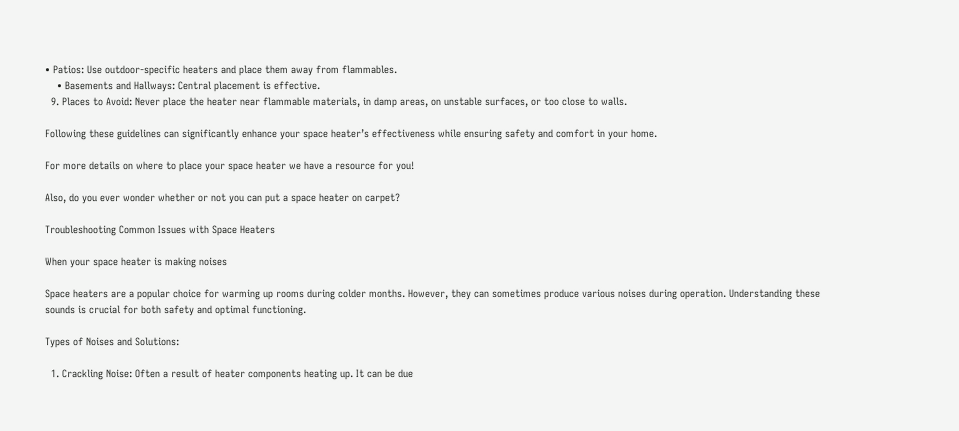• Patios: Use outdoor-specific heaters and place them away from flammables.
    • Basements and Hallways: Central placement is effective.
  9. Places to Avoid: Never place the heater near flammable materials, in damp areas, on unstable surfaces, or too close to walls.

Following these guidelines can significantly enhance your space heater’s effectiveness while ensuring safety and comfort in your home.

For more details on where to place your space heater we have a resource for you!

Also, do you ever wonder whether or not you can put a space heater on carpet?

Troubleshooting Common Issues with Space Heaters

When your space heater is making noises

Space heaters are a popular choice for warming up rooms during colder months. However, they can sometimes produce various noises during operation. Understanding these sounds is crucial for both safety and optimal functioning.

Types of Noises and Solutions:

  1. Crackling Noise: Often a result of heater components heating up. It can be due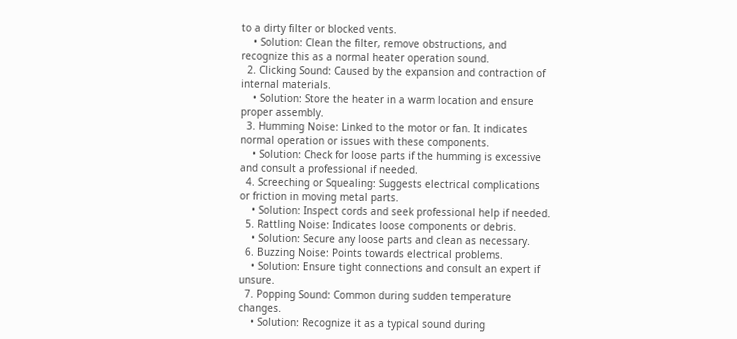to a dirty filter or blocked vents.
    • Solution: Clean the filter, remove obstructions, and recognize this as a normal heater operation sound.
  2. Clicking Sound: Caused by the expansion and contraction of internal materials.
    • Solution: Store the heater in a warm location and ensure proper assembly.
  3. Humming Noise: Linked to the motor or fan. It indicates normal operation or issues with these components.
    • Solution: Check for loose parts if the humming is excessive and consult a professional if needed.
  4. Screeching or Squealing: Suggests electrical complications or friction in moving metal parts.
    • Solution: Inspect cords and seek professional help if needed.
  5. Rattling Noise: Indicates loose components or debris.
    • Solution: Secure any loose parts and clean as necessary.
  6. Buzzing Noise: Points towards electrical problems.
    • Solution: Ensure tight connections and consult an expert if unsure.
  7. Popping Sound: Common during sudden temperature changes.
    • Solution: Recognize it as a typical sound during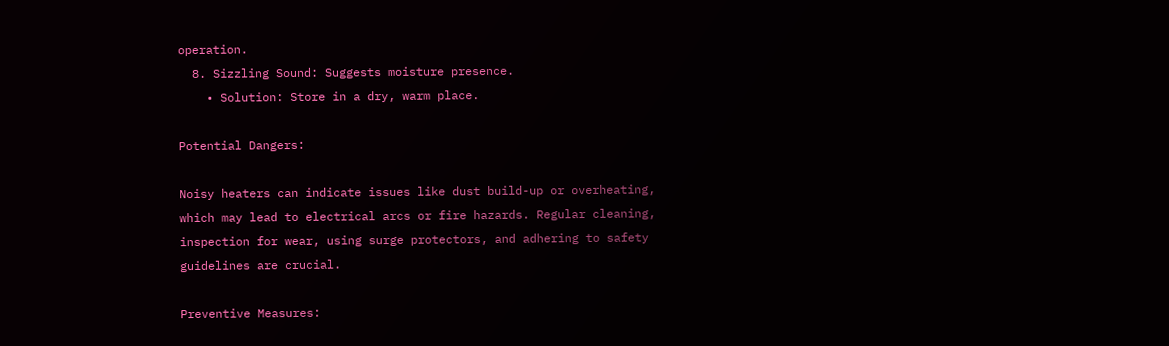operation.
  8. Sizzling Sound: Suggests moisture presence.
    • Solution: Store in a dry, warm place.

Potential Dangers:

Noisy heaters can indicate issues like dust build-up or overheating, which may lead to electrical arcs or fire hazards. Regular cleaning, inspection for wear, using surge protectors, and adhering to safety guidelines are crucial.

Preventive Measures: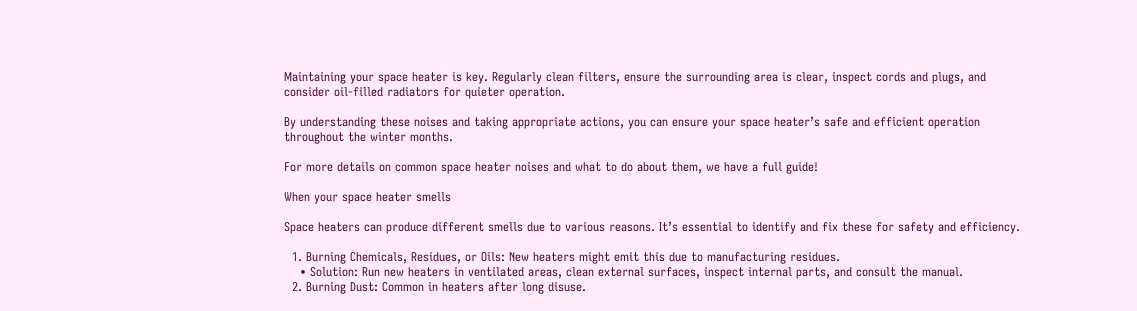Maintaining your space heater is key. Regularly clean filters, ensure the surrounding area is clear, inspect cords and plugs, and consider oil-filled radiators for quieter operation.

By understanding these noises and taking appropriate actions, you can ensure your space heater’s safe and efficient operation throughout the winter months.

For more details on common space heater noises and what to do about them, we have a full guide!

When your space heater smells

Space heaters can produce different smells due to various reasons. It’s essential to identify and fix these for safety and efficiency.

  1. Burning Chemicals, Residues, or Oils: New heaters might emit this due to manufacturing residues.
    • Solution: Run new heaters in ventilated areas, clean external surfaces, inspect internal parts, and consult the manual.
  2. Burning Dust: Common in heaters after long disuse.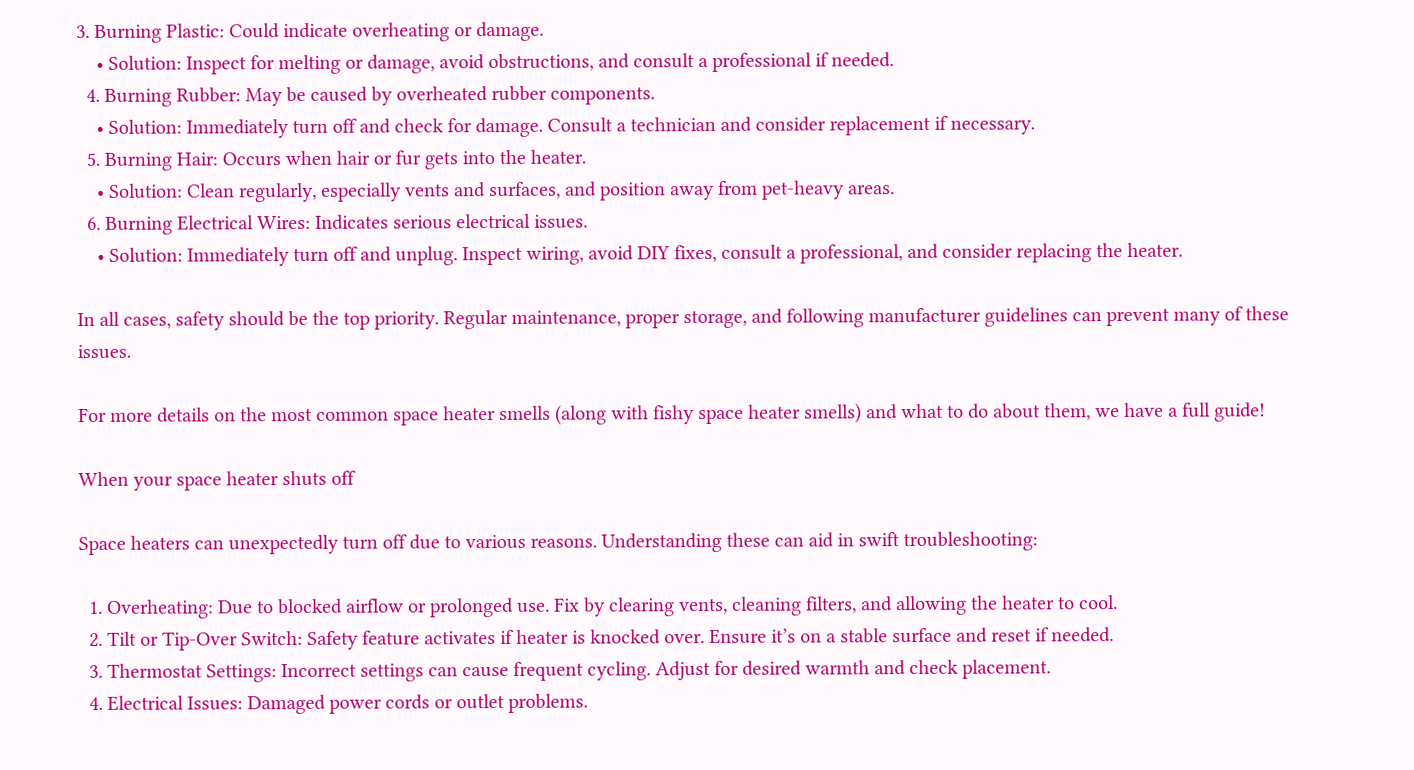3. Burning Plastic: Could indicate overheating or damage.
    • Solution: Inspect for melting or damage, avoid obstructions, and consult a professional if needed.
  4. Burning Rubber: May be caused by overheated rubber components.
    • Solution: Immediately turn off and check for damage. Consult a technician and consider replacement if necessary.
  5. Burning Hair: Occurs when hair or fur gets into the heater.
    • Solution: Clean regularly, especially vents and surfaces, and position away from pet-heavy areas.
  6. Burning Electrical Wires: Indicates serious electrical issues.
    • Solution: Immediately turn off and unplug. Inspect wiring, avoid DIY fixes, consult a professional, and consider replacing the heater.

In all cases, safety should be the top priority. Regular maintenance, proper storage, and following manufacturer guidelines can prevent many of these issues.

For more details on the most common space heater smells (along with fishy space heater smells) and what to do about them, we have a full guide!

When your space heater shuts off

Space heaters can unexpectedly turn off due to various reasons. Understanding these can aid in swift troubleshooting:

  1. Overheating: Due to blocked airflow or prolonged use. Fix by clearing vents, cleaning filters, and allowing the heater to cool.
  2. Tilt or Tip-Over Switch: Safety feature activates if heater is knocked over. Ensure it’s on a stable surface and reset if needed.
  3. Thermostat Settings: Incorrect settings can cause frequent cycling. Adjust for desired warmth and check placement.
  4. Electrical Issues: Damaged power cords or outlet problems.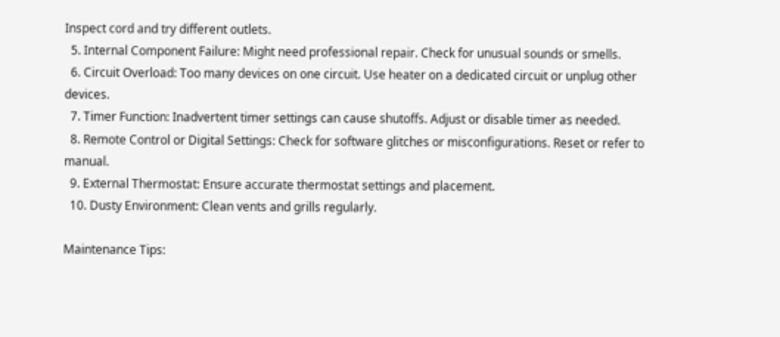Inspect cord and try different outlets.
  5. Internal Component Failure: Might need professional repair. Check for unusual sounds or smells.
  6. Circuit Overload: Too many devices on one circuit. Use heater on a dedicated circuit or unplug other devices.
  7. Timer Function: Inadvertent timer settings can cause shutoffs. Adjust or disable timer as needed.
  8. Remote Control or Digital Settings: Check for software glitches or misconfigurations. Reset or refer to manual.
  9. External Thermostat: Ensure accurate thermostat settings and placement.
  10. Dusty Environment: Clean vents and grills regularly.

Maintenance Tips: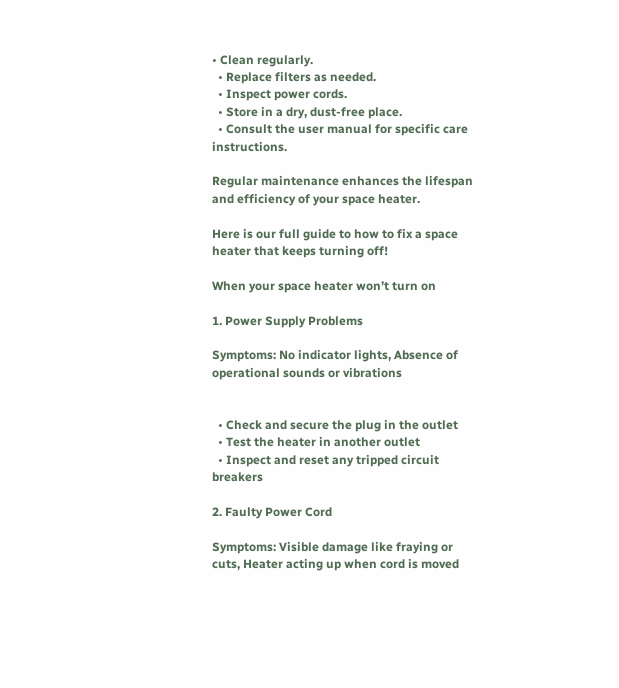• Clean regularly.
  • Replace filters as needed.
  • Inspect power cords.
  • Store in a dry, dust-free place.
  • Consult the user manual for specific care instructions.

Regular maintenance enhances the lifespan and efficiency of your space heater.

Here is our full guide to how to fix a space heater that keeps turning off!

When your space heater won’t turn on

1. Power Supply Problems

Symptoms: No indicator lights, Absence of operational sounds or vibrations


  • Check and secure the plug in the outlet
  • Test the heater in another outlet
  • Inspect and reset any tripped circuit breakers

2. Faulty Power Cord

Symptoms: Visible damage like fraying or cuts, Heater acting up when cord is moved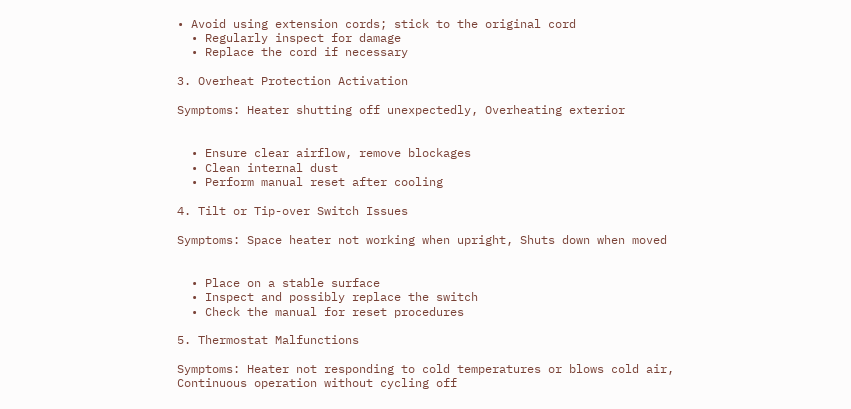• Avoid using extension cords; stick to the original cord
  • Regularly inspect for damage
  • Replace the cord if necessary

3. Overheat Protection Activation

Symptoms: Heater shutting off unexpectedly, Overheating exterior


  • Ensure clear airflow, remove blockages
  • Clean internal dust
  • Perform manual reset after cooling

4. Tilt or Tip-over Switch Issues

Symptoms: Space heater not working when upright, Shuts down when moved


  • Place on a stable surface
  • Inspect and possibly replace the switch
  • Check the manual for reset procedures

5. Thermostat Malfunctions

Symptoms: Heater not responding to cold temperatures or blows cold air, Continuous operation without cycling off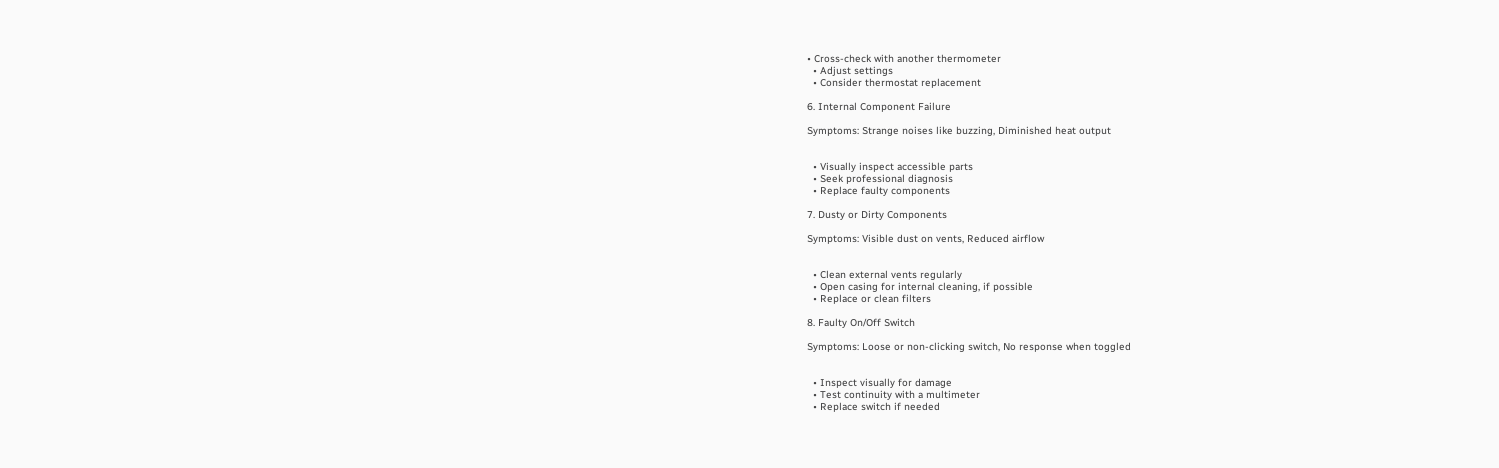• Cross-check with another thermometer
  • Adjust settings
  • Consider thermostat replacement

6. Internal Component Failure

Symptoms: Strange noises like buzzing, Diminished heat output


  • Visually inspect accessible parts
  • Seek professional diagnosis
  • Replace faulty components

7. Dusty or Dirty Components

Symptoms: Visible dust on vents, Reduced airflow


  • Clean external vents regularly
  • Open casing for internal cleaning, if possible
  • Replace or clean filters

8. Faulty On/Off Switch

Symptoms: Loose or non-clicking switch, No response when toggled


  • Inspect visually for damage
  • Test continuity with a multimeter
  • Replace switch if needed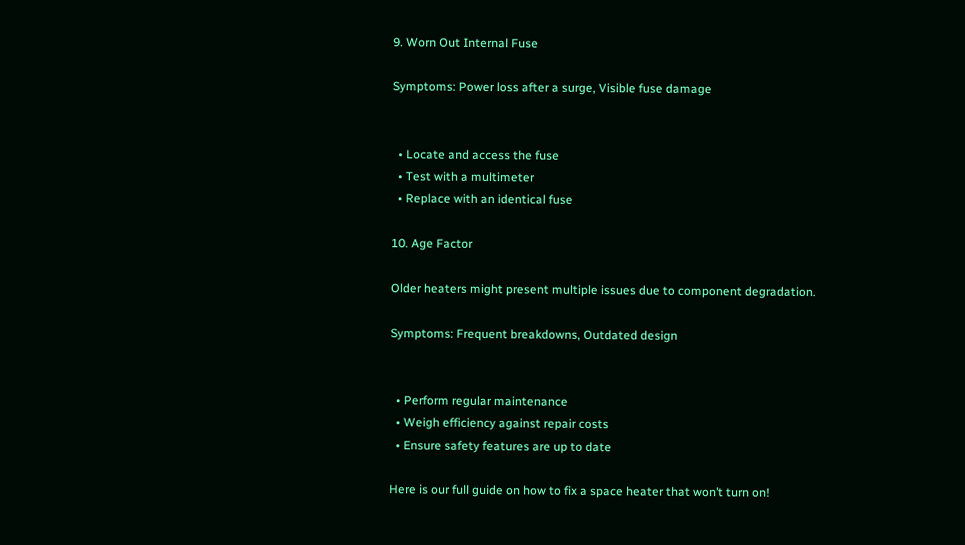9. Worn Out Internal Fuse

Symptoms: Power loss after a surge, Visible fuse damage


  • Locate and access the fuse
  • Test with a multimeter
  • Replace with an identical fuse

10. Age Factor

Older heaters might present multiple issues due to component degradation.

Symptoms: Frequent breakdowns, Outdated design


  • Perform regular maintenance
  • Weigh efficiency against repair costs
  • Ensure safety features are up to date

Here is our full guide on how to fix a space heater that won’t turn on!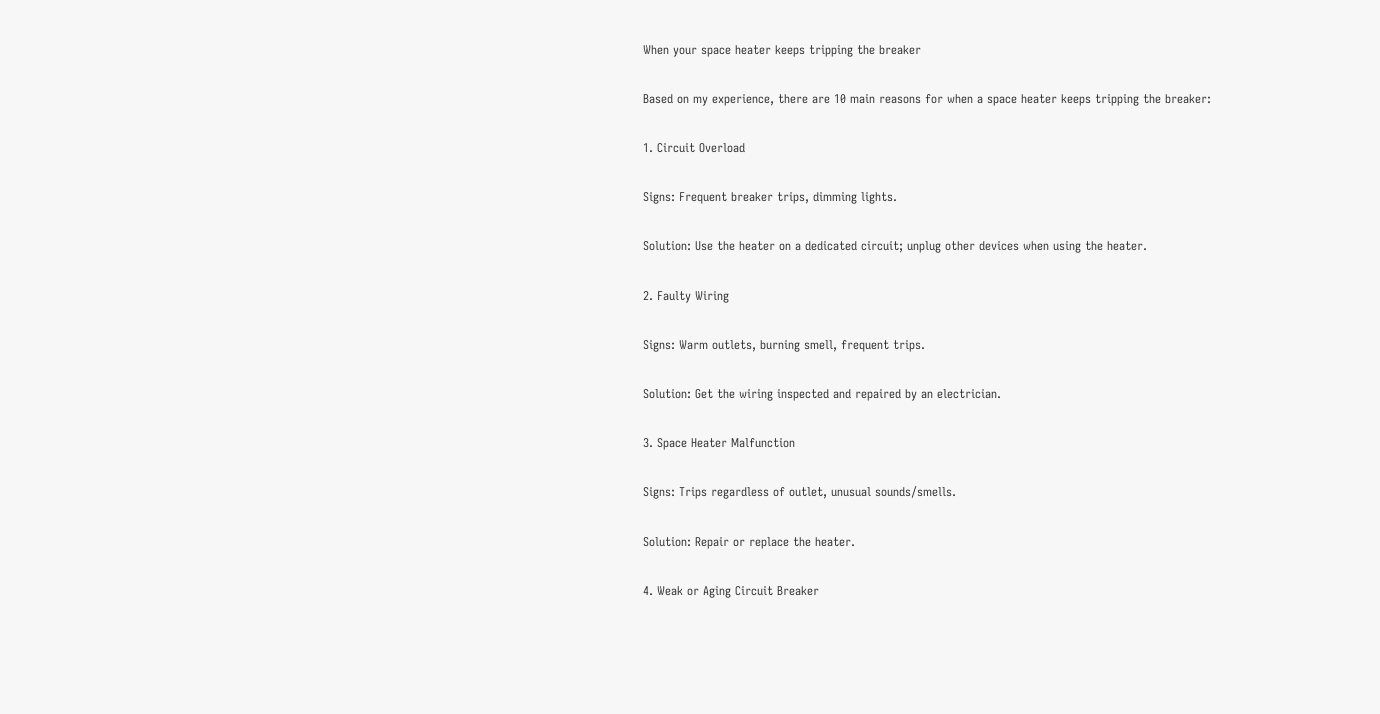When your space heater keeps tripping the breaker

Based on my experience, there are 10 main reasons for when a space heater keeps tripping the breaker:

1. Circuit Overload

Signs: Frequent breaker trips, dimming lights.

Solution: Use the heater on a dedicated circuit; unplug other devices when using the heater.

2. Faulty Wiring

Signs: Warm outlets, burning smell, frequent trips.

Solution: Get the wiring inspected and repaired by an electrician.

3. Space Heater Malfunction

Signs: Trips regardless of outlet, unusual sounds/smells.

Solution: Repair or replace the heater.

4. Weak or Aging Circuit Breaker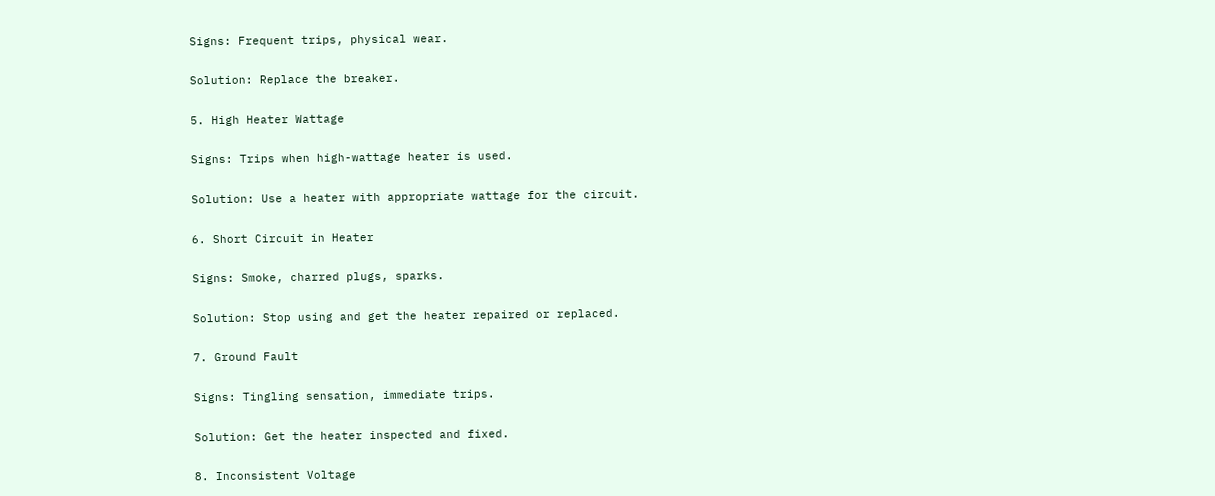Signs: Frequent trips, physical wear.

Solution: Replace the breaker.

5. High Heater Wattage

Signs: Trips when high-wattage heater is used.

Solution: Use a heater with appropriate wattage for the circuit.

6. Short Circuit in Heater

Signs: Smoke, charred plugs, sparks.

Solution: Stop using and get the heater repaired or replaced.

7. Ground Fault

Signs: Tingling sensation, immediate trips.

Solution: Get the heater inspected and fixed.

8. Inconsistent Voltage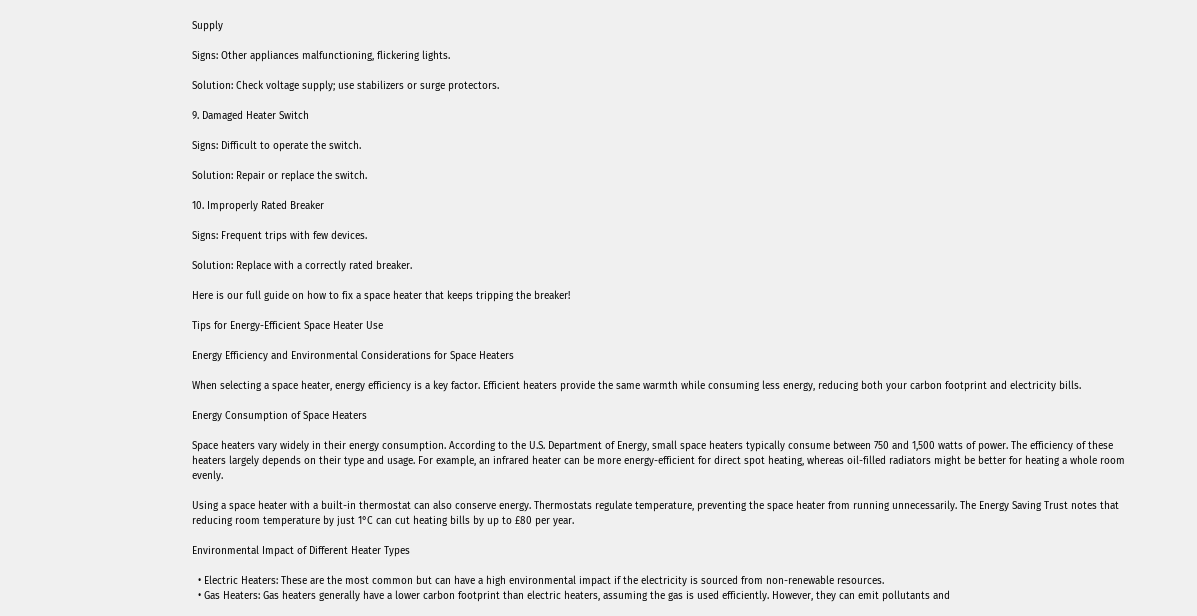Supply

Signs: Other appliances malfunctioning, flickering lights.

Solution: Check voltage supply; use stabilizers or surge protectors.

9. Damaged Heater Switch

Signs: Difficult to operate the switch.

Solution: Repair or replace the switch.

10. Improperly Rated Breaker

Signs: Frequent trips with few devices.

Solution: Replace with a correctly rated breaker.

Here is our full guide on how to fix a space heater that keeps tripping the breaker!

Tips for Energy-Efficient Space Heater Use

Energy Efficiency and Environmental Considerations for Space Heaters

When selecting a space heater, energy efficiency is a key factor. Efficient heaters provide the same warmth while consuming less energy, reducing both your carbon footprint and electricity bills.

Energy Consumption of Space Heaters

Space heaters vary widely in their energy consumption. According to the U.S. Department of Energy, small space heaters typically consume between 750 and 1,500 watts of power. The efficiency of these heaters largely depends on their type and usage. For example, an infrared heater can be more energy-efficient for direct spot heating, whereas oil-filled radiators might be better for heating a whole room evenly.

Using a space heater with a built-in thermostat can also conserve energy. Thermostats regulate temperature, preventing the space heater from running unnecessarily. The Energy Saving Trust notes that reducing room temperature by just 1°C can cut heating bills by up to £80 per year.

Environmental Impact of Different Heater Types

  • Electric Heaters: These are the most common but can have a high environmental impact if the electricity is sourced from non-renewable resources.
  • Gas Heaters: Gas heaters generally have a lower carbon footprint than electric heaters, assuming the gas is used efficiently. However, they can emit pollutants and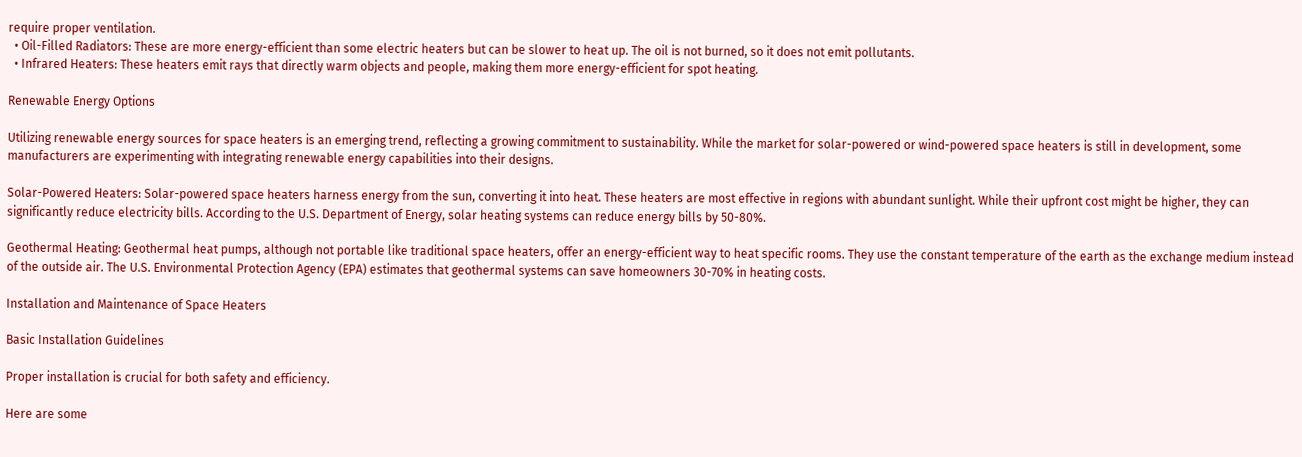require proper ventilation.
  • Oil-Filled Radiators: These are more energy-efficient than some electric heaters but can be slower to heat up. The oil is not burned, so it does not emit pollutants.
  • Infrared Heaters: These heaters emit rays that directly warm objects and people, making them more energy-efficient for spot heating.

Renewable Energy Options

Utilizing renewable energy sources for space heaters is an emerging trend, reflecting a growing commitment to sustainability. While the market for solar-powered or wind-powered space heaters is still in development, some manufacturers are experimenting with integrating renewable energy capabilities into their designs.

Solar-Powered Heaters: Solar-powered space heaters harness energy from the sun, converting it into heat. These heaters are most effective in regions with abundant sunlight. While their upfront cost might be higher, they can significantly reduce electricity bills. According to the U.S. Department of Energy, solar heating systems can reduce energy bills by 50-80%.

Geothermal Heating: Geothermal heat pumps, although not portable like traditional space heaters, offer an energy-efficient way to heat specific rooms. They use the constant temperature of the earth as the exchange medium instead of the outside air. The U.S. Environmental Protection Agency (EPA) estimates that geothermal systems can save homeowners 30-70% in heating costs.

Installation and Maintenance of Space Heaters

Basic Installation Guidelines

Proper installation is crucial for both safety and efficiency.

Here are some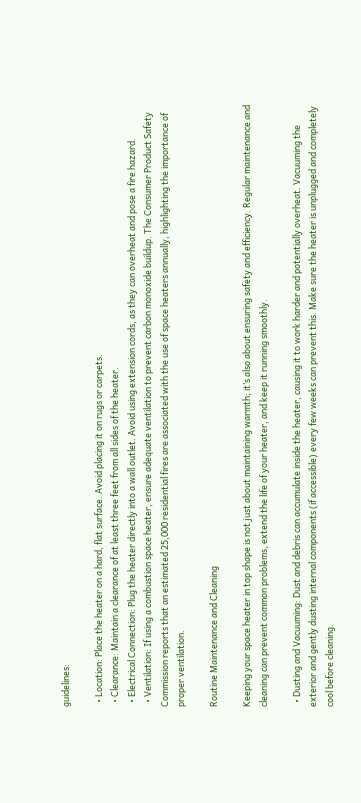guidelines:

  • Location: Place the heater on a hard, flat surface. Avoid placing it on rugs or carpets.
  • Clearance: Maintain a clearance of at least three feet from all sides of the heater.
  • Electrical Connection: Plug the heater directly into a wall outlet. Avoid using extension cords, as they can overheat and pose a fire hazard.
  • Ventilation: If using a combustion space heater, ensure adequate ventilation to prevent carbon monoxide buildup. The Consumer Product Safety Commission reports that an estimated 25,000 residential fires are associated with the use of space heaters annually, highlighting the importance of proper ventilation.

Routine Maintenance and Cleaning

Keeping your space heater in top shape is not just about maintaining warmth; it’s also about ensuring safety and efficiency. Regular maintenance and cleaning can prevent common problems, extend the life of your heater, and keep it running smoothly.

  • Dusting and Vacuuming: Dust and debris can accumulate inside the heater, causing it to work harder and potentially overheat. Vacuuming the exterior and gently dusting internal components (if accessible) every few weeks can prevent this. Make sure the heater is unplugged and completely cool before cleaning.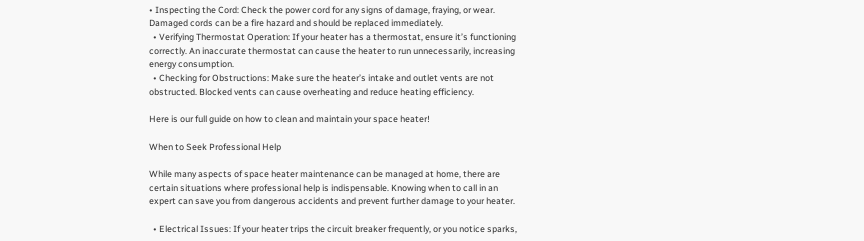• Inspecting the Cord: Check the power cord for any signs of damage, fraying, or wear. Damaged cords can be a fire hazard and should be replaced immediately.
  • Verifying Thermostat Operation: If your heater has a thermostat, ensure it’s functioning correctly. An inaccurate thermostat can cause the heater to run unnecessarily, increasing energy consumption.
  • Checking for Obstructions: Make sure the heater’s intake and outlet vents are not obstructed. Blocked vents can cause overheating and reduce heating efficiency.

Here is our full guide on how to clean and maintain your space heater!

When to Seek Professional Help

While many aspects of space heater maintenance can be managed at home, there are certain situations where professional help is indispensable. Knowing when to call in an expert can save you from dangerous accidents and prevent further damage to your heater.

  • Electrical Issues: If your heater trips the circuit breaker frequently, or you notice sparks,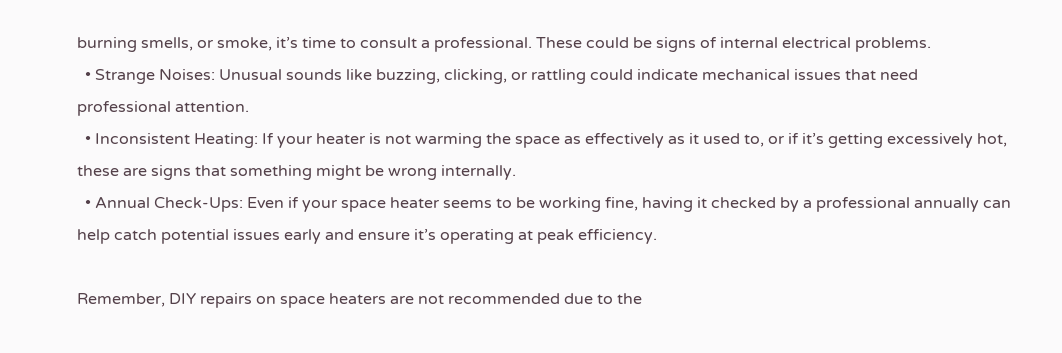burning smells, or smoke, it’s time to consult a professional. These could be signs of internal electrical problems.
  • Strange Noises: Unusual sounds like buzzing, clicking, or rattling could indicate mechanical issues that need professional attention.
  • Inconsistent Heating: If your heater is not warming the space as effectively as it used to, or if it’s getting excessively hot, these are signs that something might be wrong internally.
  • Annual Check-Ups: Even if your space heater seems to be working fine, having it checked by a professional annually can help catch potential issues early and ensure it’s operating at peak efficiency.

Remember, DIY repairs on space heaters are not recommended due to the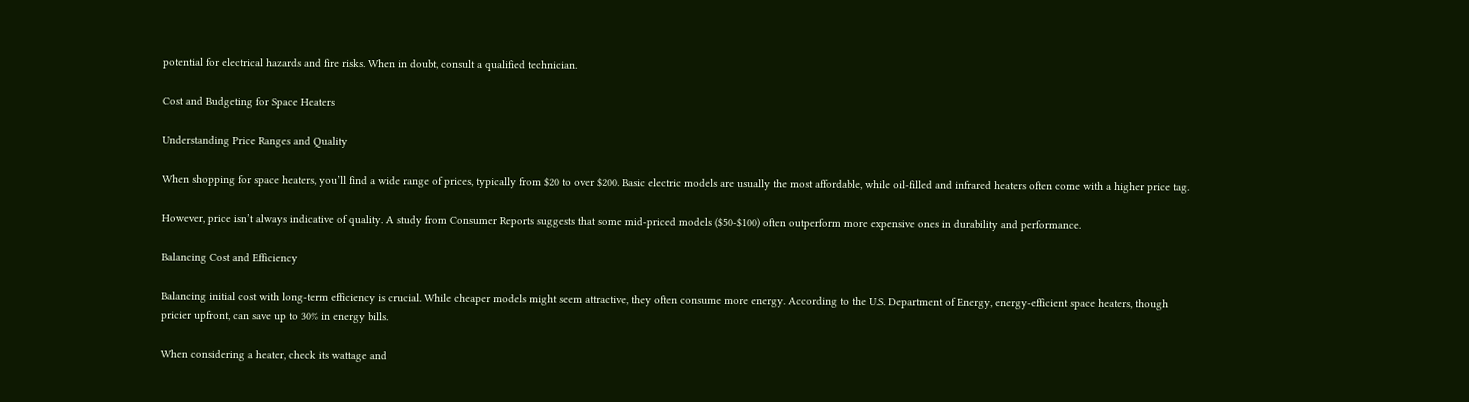potential for electrical hazards and fire risks. When in doubt, consult a qualified technician.

Cost and Budgeting for Space Heaters

Understanding Price Ranges and Quality

When shopping for space heaters, you’ll find a wide range of prices, typically from $20 to over $200. Basic electric models are usually the most affordable, while oil-filled and infrared heaters often come with a higher price tag.

However, price isn’t always indicative of quality. A study from Consumer Reports suggests that some mid-priced models ($50-$100) often outperform more expensive ones in durability and performance.

Balancing Cost and Efficiency

Balancing initial cost with long-term efficiency is crucial. While cheaper models might seem attractive, they often consume more energy. According to the U.S. Department of Energy, energy-efficient space heaters, though pricier upfront, can save up to 30% in energy bills.

When considering a heater, check its wattage and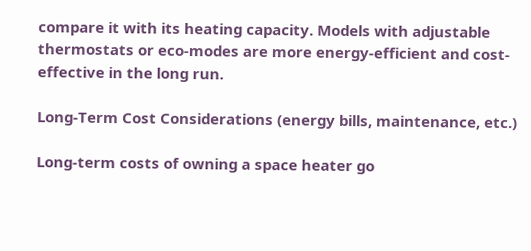compare it with its heating capacity. Models with adjustable thermostats or eco-modes are more energy-efficient and cost-effective in the long run.

Long-Term Cost Considerations (energy bills, maintenance, etc.)

Long-term costs of owning a space heater go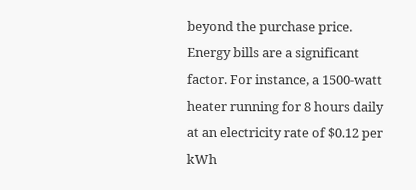beyond the purchase price. Energy bills are a significant factor. For instance, a 1500-watt heater running for 8 hours daily at an electricity rate of $0.12 per kWh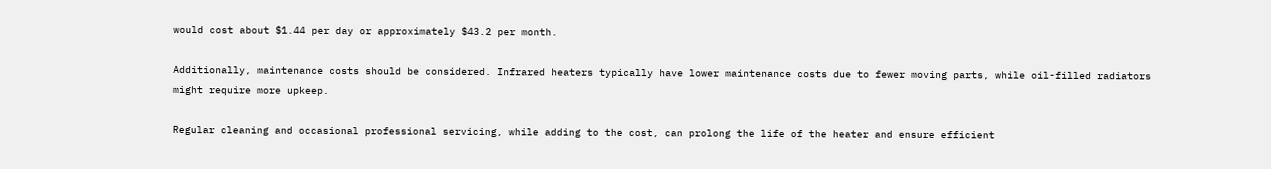would cost about $1.44 per day or approximately $43.2 per month.

Additionally, maintenance costs should be considered. Infrared heaters typically have lower maintenance costs due to fewer moving parts, while oil-filled radiators might require more upkeep.

Regular cleaning and occasional professional servicing, while adding to the cost, can prolong the life of the heater and ensure efficient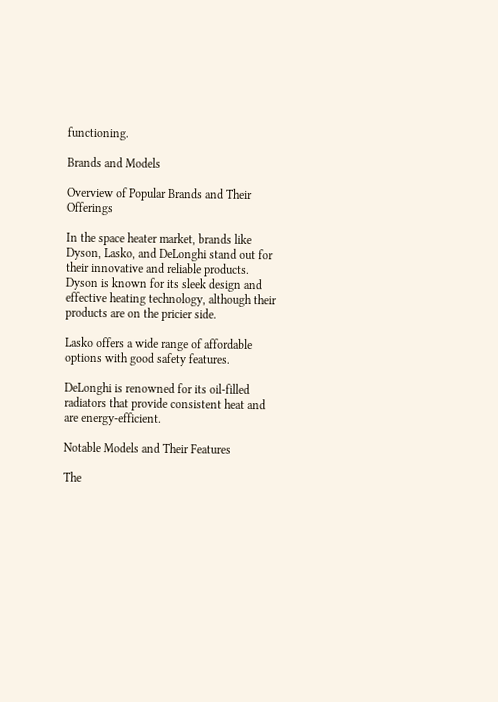functioning.

Brands and Models

Overview of Popular Brands and Their Offerings

In the space heater market, brands like Dyson, Lasko, and DeLonghi stand out for their innovative and reliable products. Dyson is known for its sleek design and effective heating technology, although their products are on the pricier side.

Lasko offers a wide range of affordable options with good safety features.

DeLonghi is renowned for its oil-filled radiators that provide consistent heat and are energy-efficient.

Notable Models and Their Features

The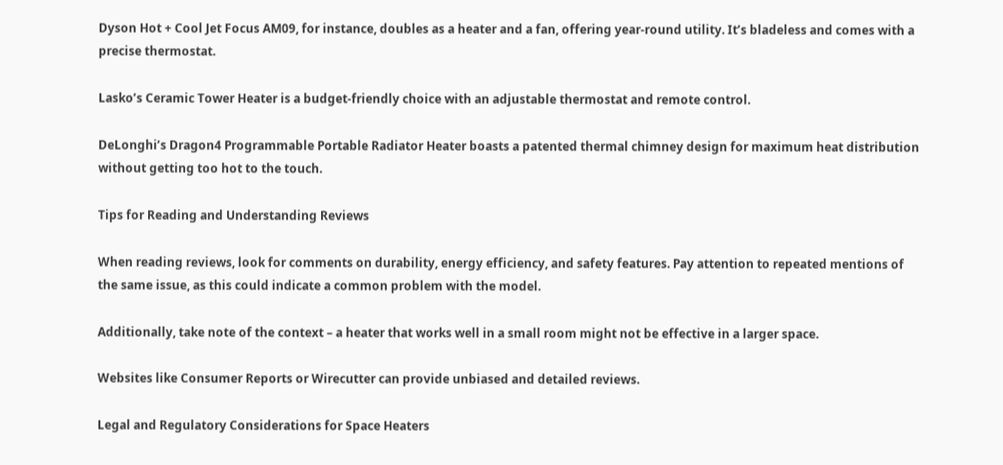Dyson Hot + Cool Jet Focus AM09, for instance, doubles as a heater and a fan, offering year-round utility. It’s bladeless and comes with a precise thermostat.

Lasko’s Ceramic Tower Heater is a budget-friendly choice with an adjustable thermostat and remote control.

DeLonghi’s Dragon4 Programmable Portable Radiator Heater boasts a patented thermal chimney design for maximum heat distribution without getting too hot to the touch.

Tips for Reading and Understanding Reviews

When reading reviews, look for comments on durability, energy efficiency, and safety features. Pay attention to repeated mentions of the same issue, as this could indicate a common problem with the model.

Additionally, take note of the context – a heater that works well in a small room might not be effective in a larger space.

Websites like Consumer Reports or Wirecutter can provide unbiased and detailed reviews.

Legal and Regulatory Considerations for Space Heaters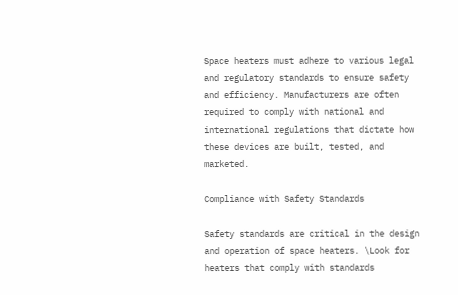Space heaters must adhere to various legal and regulatory standards to ensure safety and efficiency. Manufacturers are often required to comply with national and international regulations that dictate how these devices are built, tested, and marketed.

Compliance with Safety Standards

Safety standards are critical in the design and operation of space heaters. \Look for heaters that comply with standards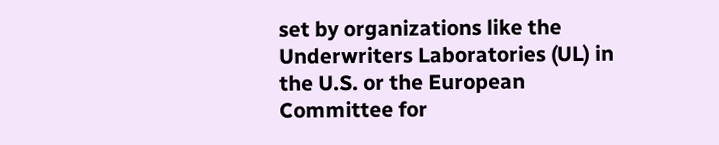set by organizations like the Underwriters Laboratories (UL) in the U.S. or the European Committee for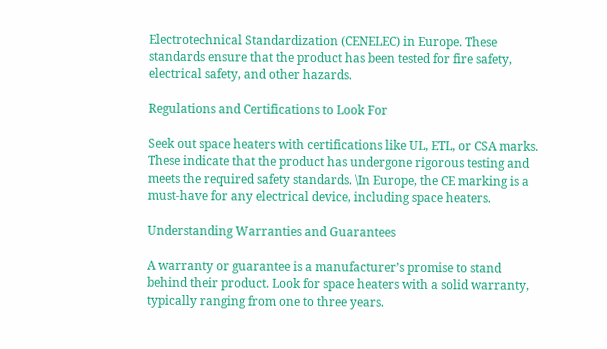Electrotechnical Standardization (CENELEC) in Europe. These standards ensure that the product has been tested for fire safety, electrical safety, and other hazards.

Regulations and Certifications to Look For

Seek out space heaters with certifications like UL, ETL, or CSA marks. These indicate that the product has undergone rigorous testing and meets the required safety standards. \In Europe, the CE marking is a must-have for any electrical device, including space heaters.

Understanding Warranties and Guarantees

A warranty or guarantee is a manufacturer’s promise to stand behind their product. Look for space heaters with a solid warranty, typically ranging from one to three years.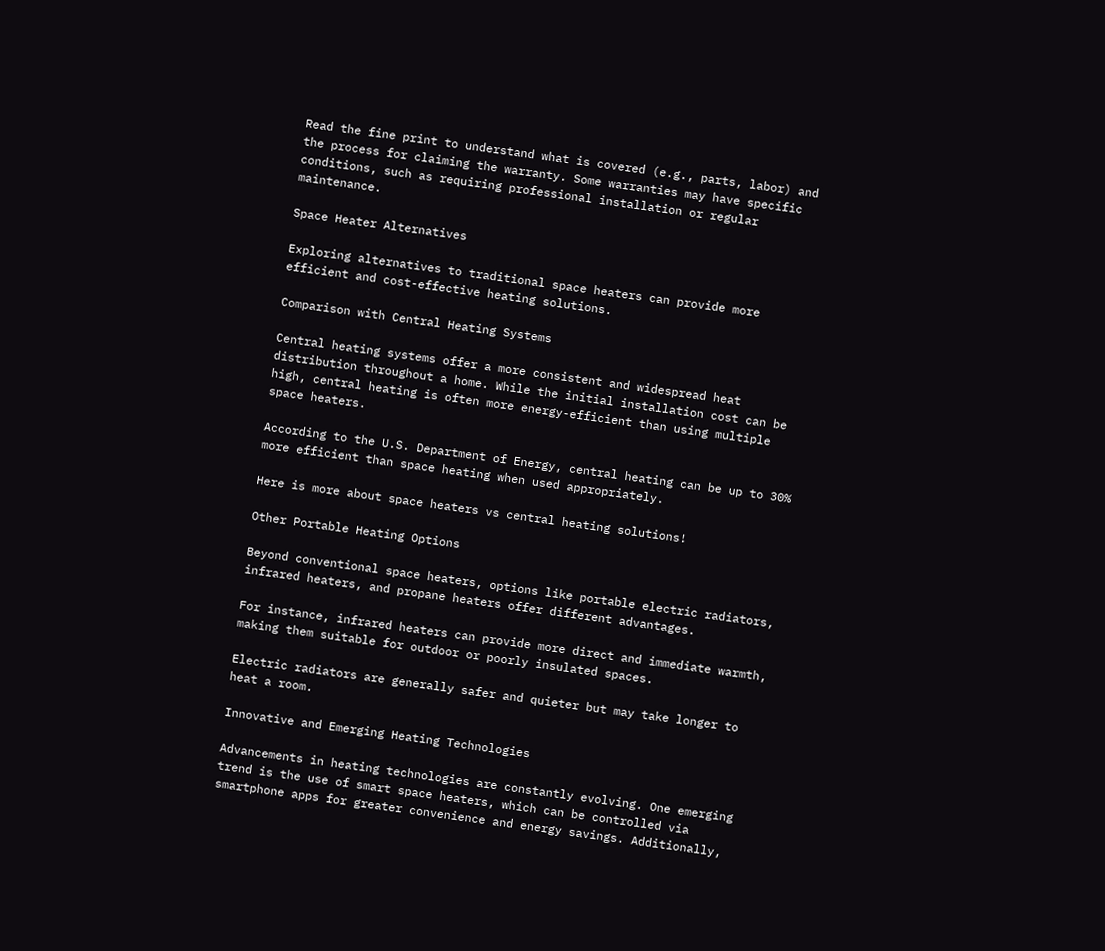Read the fine print to understand what is covered (e.g., parts, labor) and the process for claiming the warranty. Some warranties may have specific conditions, such as requiring professional installation or regular maintenance.

Space Heater Alternatives

Exploring alternatives to traditional space heaters can provide more efficient and cost-effective heating solutions.

Comparison with Central Heating Systems

Central heating systems offer a more consistent and widespread heat distribution throughout a home. While the initial installation cost can be high, central heating is often more energy-efficient than using multiple space heaters.

According to the U.S. Department of Energy, central heating can be up to 30% more efficient than space heating when used appropriately.

Here is more about space heaters vs central heating solutions!

Other Portable Heating Options

Beyond conventional space heaters, options like portable electric radiators, infrared heaters, and propane heaters offer different advantages.

For instance, infrared heaters can provide more direct and immediate warmth, making them suitable for outdoor or poorly insulated spaces.

Electric radiators are generally safer and quieter but may take longer to heat a room.

Innovative and Emerging Heating Technologies

Advancements in heating technologies are constantly evolving. One emerging trend is the use of smart space heaters, which can be controlled via smartphone apps for greater convenience and energy savings. Additionally,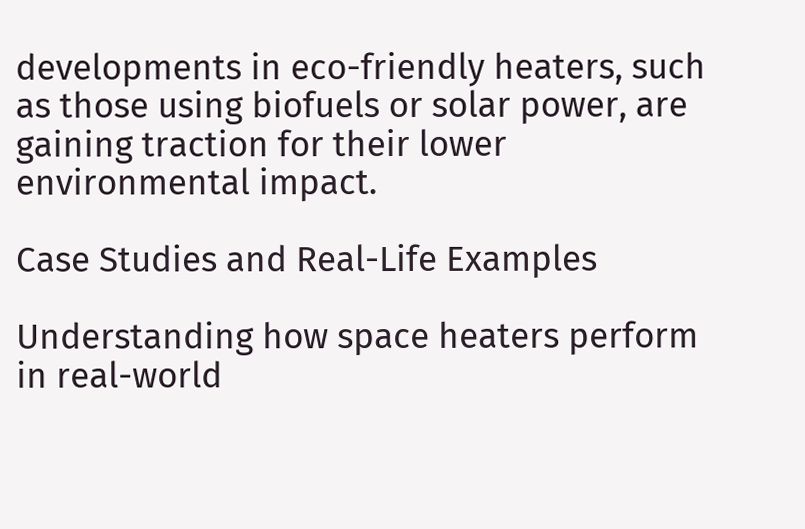developments in eco-friendly heaters, such as those using biofuels or solar power, are gaining traction for their lower environmental impact.

Case Studies and Real-Life Examples

Understanding how space heaters perform in real-world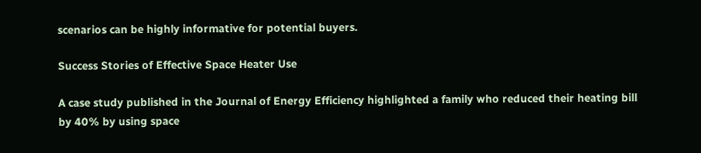scenarios can be highly informative for potential buyers.

Success Stories of Effective Space Heater Use

A case study published in the Journal of Energy Efficiency highlighted a family who reduced their heating bill by 40% by using space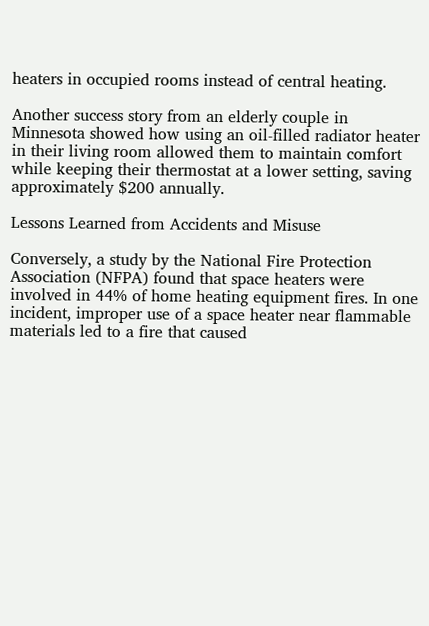heaters in occupied rooms instead of central heating.

Another success story from an elderly couple in Minnesota showed how using an oil-filled radiator heater in their living room allowed them to maintain comfort while keeping their thermostat at a lower setting, saving approximately $200 annually.

Lessons Learned from Accidents and Misuse

Conversely, a study by the National Fire Protection Association (NFPA) found that space heaters were involved in 44% of home heating equipment fires. In one incident, improper use of a space heater near flammable materials led to a fire that caused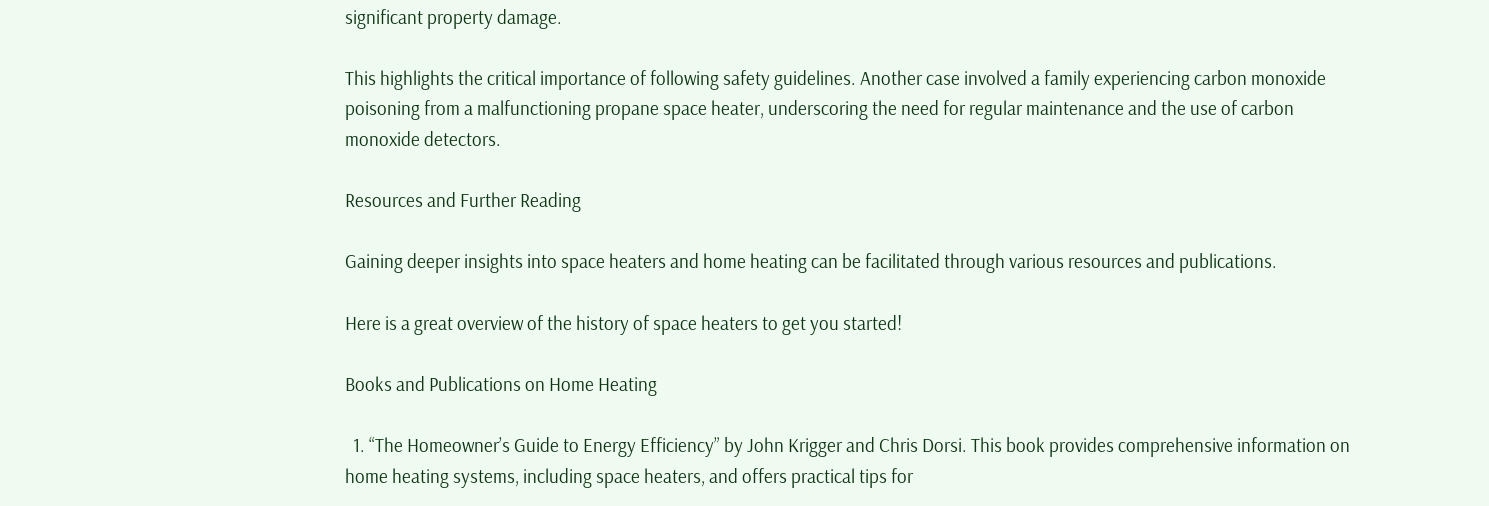significant property damage.

This highlights the critical importance of following safety guidelines. Another case involved a family experiencing carbon monoxide poisoning from a malfunctioning propane space heater, underscoring the need for regular maintenance and the use of carbon monoxide detectors.

Resources and Further Reading

Gaining deeper insights into space heaters and home heating can be facilitated through various resources and publications.

Here is a great overview of the history of space heaters to get you started!

Books and Publications on Home Heating

  1. “The Homeowner’s Guide to Energy Efficiency” by John Krigger and Chris Dorsi. This book provides comprehensive information on home heating systems, including space heaters, and offers practical tips for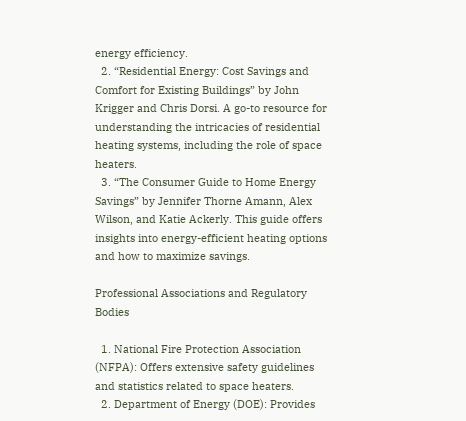energy efficiency.
  2. “Residential Energy: Cost Savings and Comfort for Existing Buildings” by John Krigger and Chris Dorsi. A go-to resource for understanding the intricacies of residential heating systems, including the role of space heaters.
  3. “The Consumer Guide to Home Energy Savings” by Jennifer Thorne Amann, Alex Wilson, and Katie Ackerly. This guide offers insights into energy-efficient heating options and how to maximize savings.

Professional Associations and Regulatory Bodies

  1. National Fire Protection Association (NFPA): Offers extensive safety guidelines and statistics related to space heaters.
  2. Department of Energy (DOE): Provides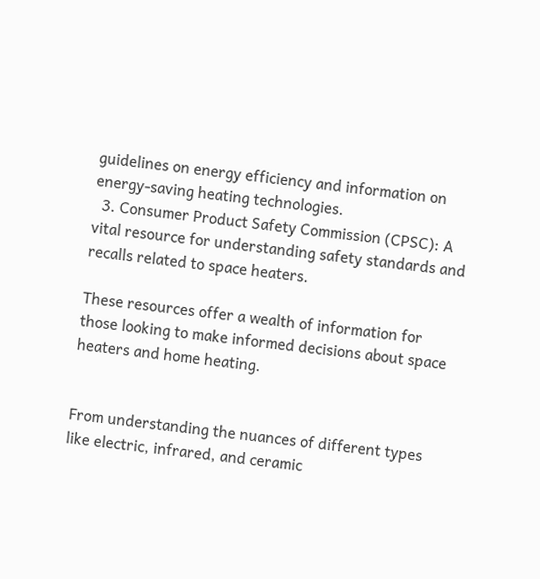guidelines on energy efficiency and information on energy-saving heating technologies.
  3. Consumer Product Safety Commission (CPSC): A vital resource for understanding safety standards and recalls related to space heaters.

These resources offer a wealth of information for those looking to make informed decisions about space heaters and home heating.


From understanding the nuances of different types like electric, infrared, and ceramic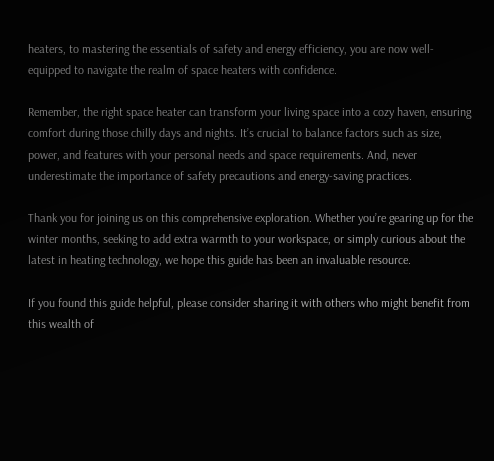heaters, to mastering the essentials of safety and energy efficiency, you are now well-equipped to navigate the realm of space heaters with confidence.

Remember, the right space heater can transform your living space into a cozy haven, ensuring comfort during those chilly days and nights. It’s crucial to balance factors such as size, power, and features with your personal needs and space requirements. And, never underestimate the importance of safety precautions and energy-saving practices.

Thank you for joining us on this comprehensive exploration. Whether you’re gearing up for the winter months, seeking to add extra warmth to your workspace, or simply curious about the latest in heating technology, we hope this guide has been an invaluable resource.

If you found this guide helpful, please consider sharing it with others who might benefit from this wealth of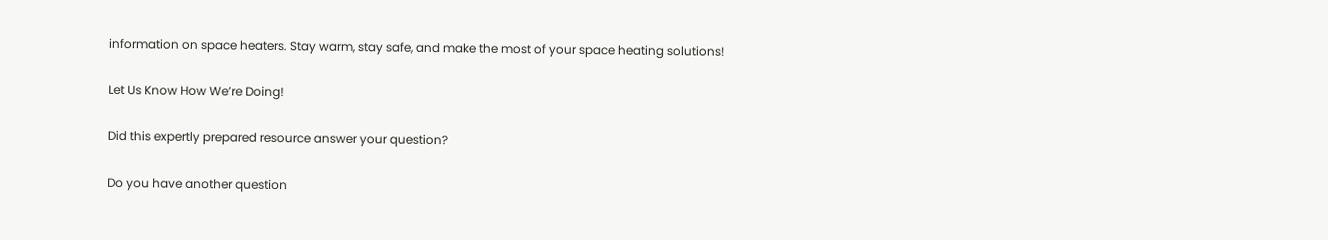information on space heaters. Stay warm, stay safe, and make the most of your space heating solutions!

Let Us Know How We’re Doing!

Did this expertly prepared resource answer your question?

Do you have another question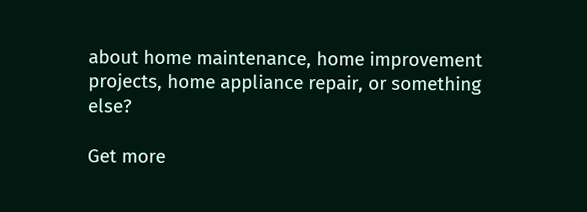about home maintenance, home improvement projects, home appliance repair, or something else?

Get more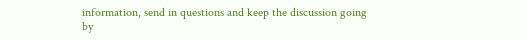information, send in questions and keep the discussion going by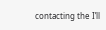contacting the I’ll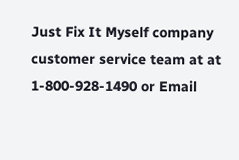Just Fix It Myself company customer service team at at 1-800-928-1490 or Email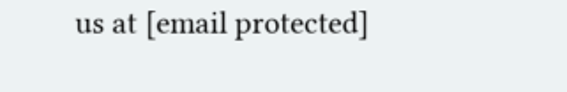us at [email protected]